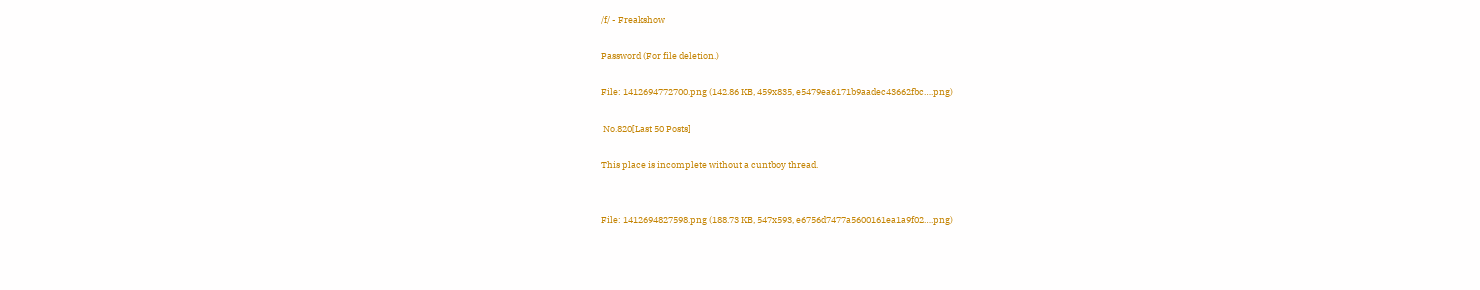/f/ - Freakshow

Password (For file deletion.)

File: 1412694772700.png (142.86 KB, 459x835, e5479ea6171b9aadec43662fbc….png)

 No.820[Last 50 Posts]

This place is incomplete without a cuntboy thread.


File: 1412694827598.png (188.73 KB, 547x593, e6756d7477a5600161ea1a9f02….png)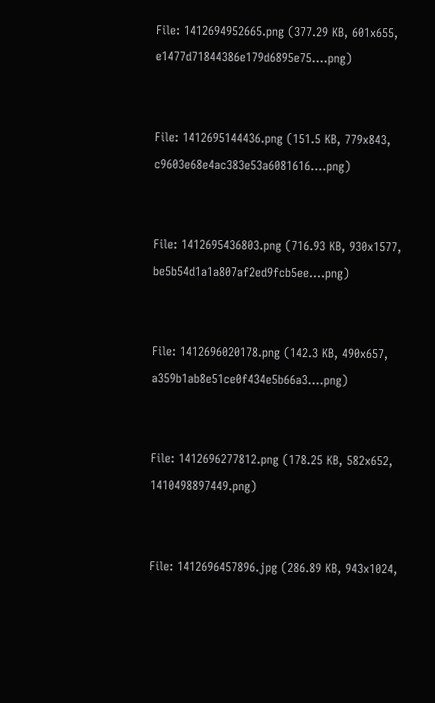File: 1412694952665.png (377.29 KB, 601x655, e1477d71844386e179d6895e75….png)


File: 1412695144436.png (151.5 KB, 779x843, c9603e68e4ac383e53a6081616….png)


File: 1412695436803.png (716.93 KB, 930x1577, be5b54d1a1a807af2ed9fcb5ee….png)


File: 1412696020178.png (142.3 KB, 490x657, a359b1ab8e51ce0f434e5b66a3….png)


File: 1412696277812.png (178.25 KB, 582x652, 1410498897449.png)


File: 1412696457896.jpg (286.89 KB, 943x1024,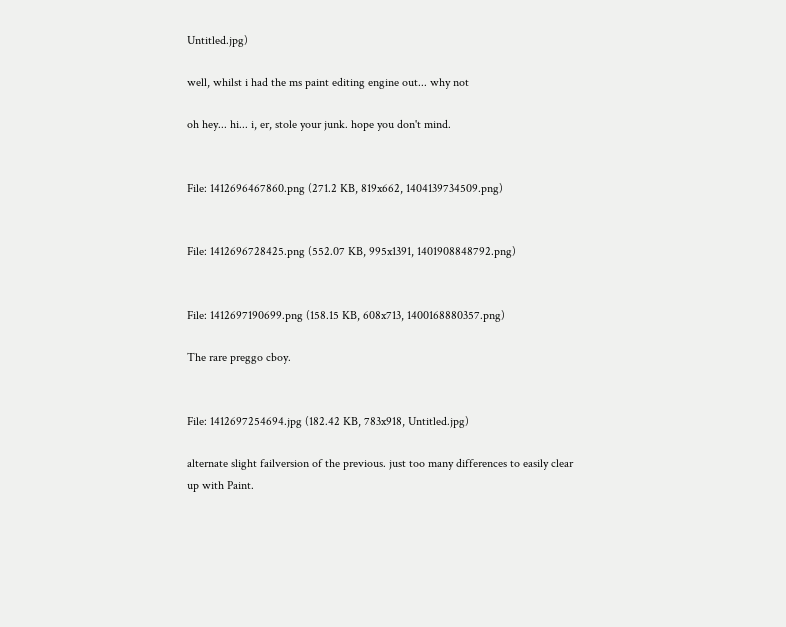Untitled.jpg)

well, whilst i had the ms paint editing engine out... why not

oh hey... hi... i, er, stole your junk. hope you don't mind.


File: 1412696467860.png (271.2 KB, 819x662, 1404139734509.png)


File: 1412696728425.png (552.07 KB, 995x1391, 1401908848792.png)


File: 1412697190699.png (158.15 KB, 608x713, 1400168880357.png)

The rare preggo cboy.


File: 1412697254694.jpg (182.42 KB, 783x918, Untitled.jpg)

alternate slight failversion of the previous. just too many differences to easily clear up with Paint.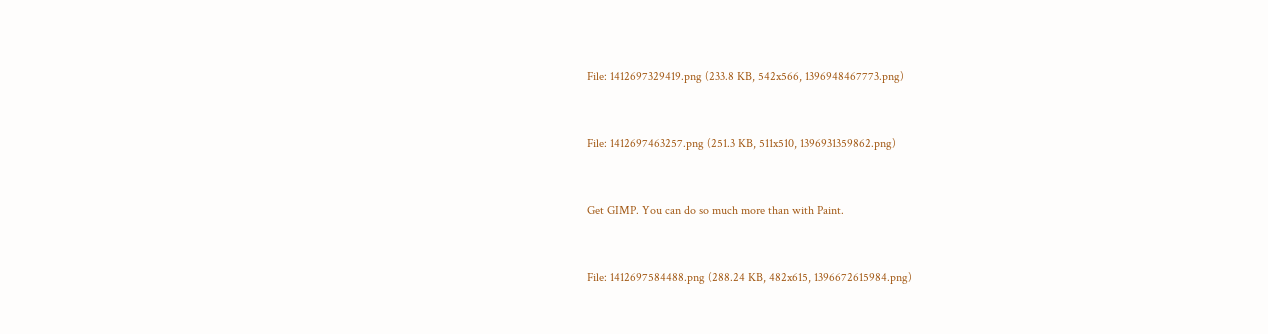File: 1412697329419.png (233.8 KB, 542x566, 1396948467773.png)


File: 1412697463257.png (251.3 KB, 511x510, 1396931359862.png)


Get GIMP. You can do so much more than with Paint.


File: 1412697584488.png (288.24 KB, 482x615, 1396672615984.png)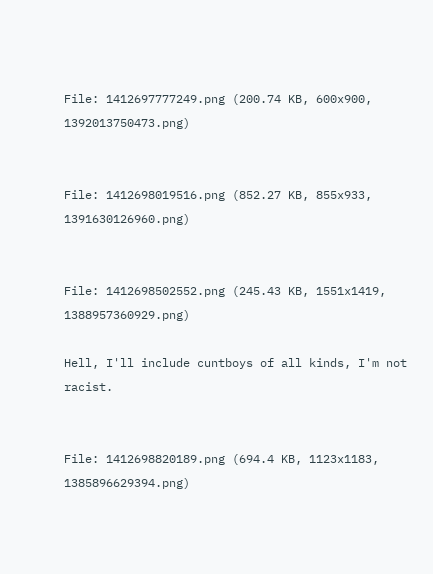File: 1412697777249.png (200.74 KB, 600x900, 1392013750473.png)


File: 1412698019516.png (852.27 KB, 855x933, 1391630126960.png)


File: 1412698502552.png (245.43 KB, 1551x1419, 1388957360929.png)

Hell, I'll include cuntboys of all kinds, I'm not racist.


File: 1412698820189.png (694.4 KB, 1123x1183, 1385896629394.png)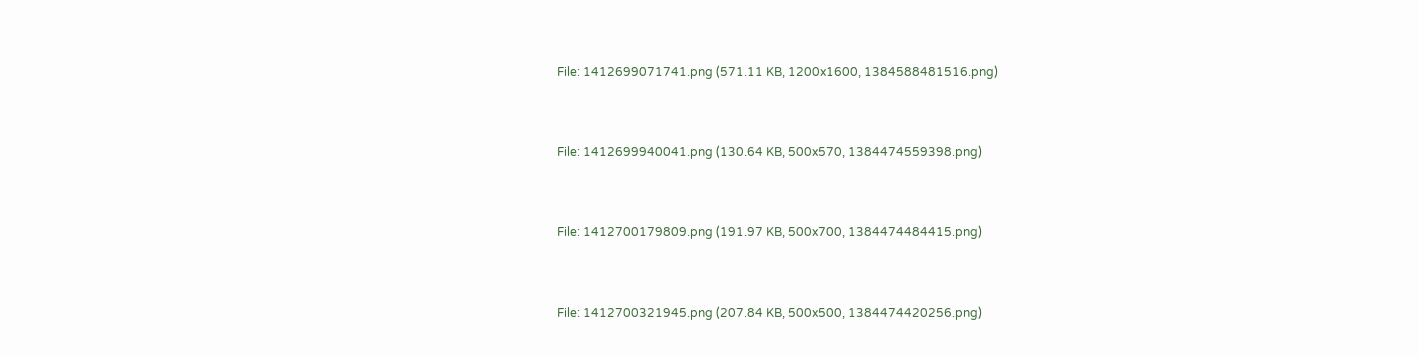File: 1412699071741.png (571.11 KB, 1200x1600, 1384588481516.png)


File: 1412699940041.png (130.64 KB, 500x570, 1384474559398.png)


File: 1412700179809.png (191.97 KB, 500x700, 1384474484415.png)


File: 1412700321945.png (207.84 KB, 500x500, 1384474420256.png)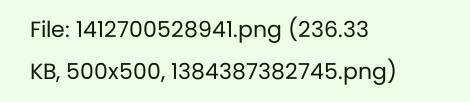File: 1412700528941.png (236.33 KB, 500x500, 1384387382745.png)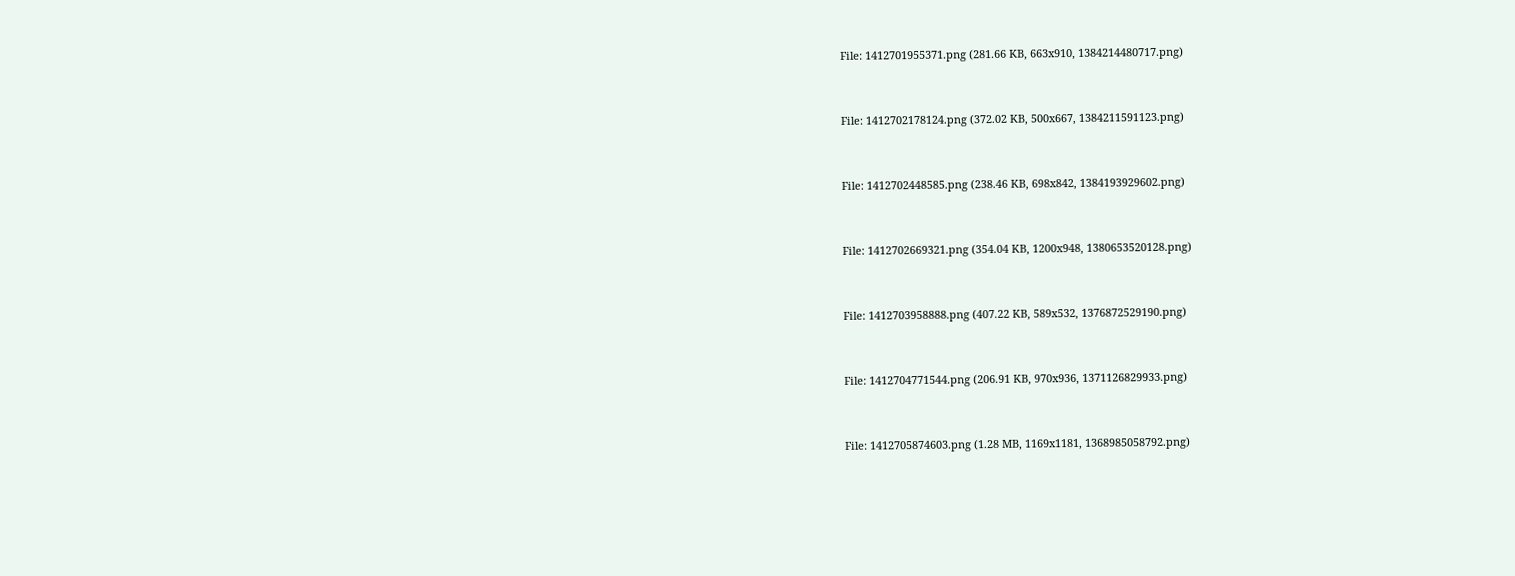File: 1412701955371.png (281.66 KB, 663x910, 1384214480717.png)


File: 1412702178124.png (372.02 KB, 500x667, 1384211591123.png)


File: 1412702448585.png (238.46 KB, 698x842, 1384193929602.png)


File: 1412702669321.png (354.04 KB, 1200x948, 1380653520128.png)


File: 1412703958888.png (407.22 KB, 589x532, 1376872529190.png)


File: 1412704771544.png (206.91 KB, 970x936, 1371126829933.png)


File: 1412705874603.png (1.28 MB, 1169x1181, 1368985058792.png)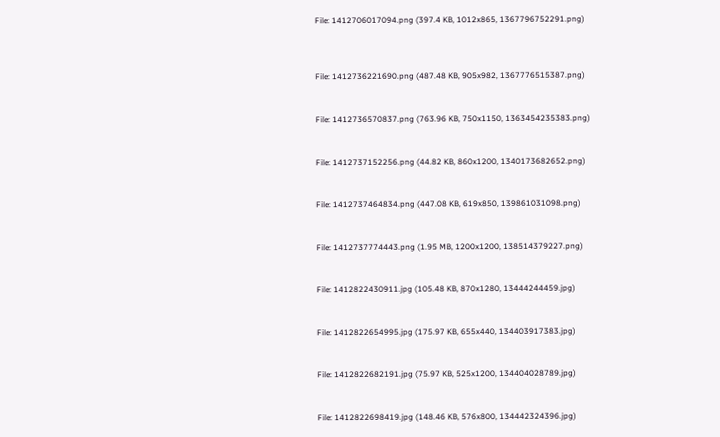File: 1412706017094.png (397.4 KB, 1012x865, 1367796752291.png)



File: 1412736221690.png (487.48 KB, 905x982, 1367776515387.png)


File: 1412736570837.png (763.96 KB, 750x1150, 1363454235383.png)


File: 1412737152256.png (44.82 KB, 860x1200, 1340173682652.png)


File: 1412737464834.png (447.08 KB, 619x850, 139861031098.png)


File: 1412737774443.png (1.95 MB, 1200x1200, 138514379227.png)


File: 1412822430911.jpg (105.48 KB, 870x1280, 13444244459.jpg)


File: 1412822654995.jpg (175.97 KB, 655x440, 134403917383.jpg)


File: 1412822682191.jpg (75.97 KB, 525x1200, 134404028789.jpg)


File: 1412822698419.jpg (148.46 KB, 576x800, 134442324396.jpg)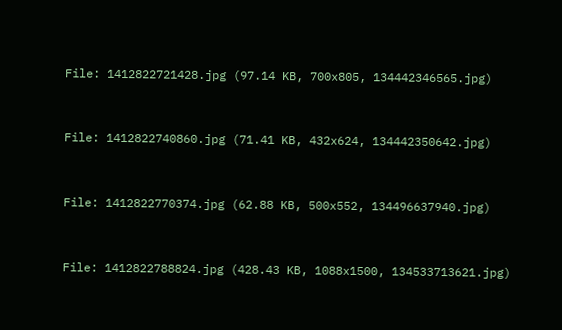File: 1412822721428.jpg (97.14 KB, 700x805, 134442346565.jpg)


File: 1412822740860.jpg (71.41 KB, 432x624, 134442350642.jpg)


File: 1412822770374.jpg (62.88 KB, 500x552, 134496637940.jpg)


File: 1412822788824.jpg (428.43 KB, 1088x1500, 134533713621.jpg)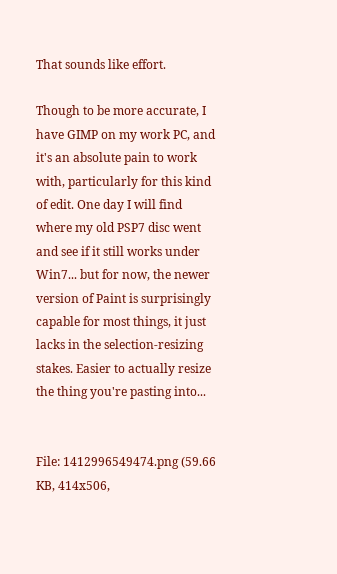That sounds like effort.

Though to be more accurate, I have GIMP on my work PC, and it's an absolute pain to work with, particularly for this kind of edit. One day I will find where my old PSP7 disc went and see if it still works under Win7... but for now, the newer version of Paint is surprisingly capable for most things, it just lacks in the selection-resizing stakes. Easier to actually resize the thing you're pasting into...


File: 1412996549474.png (59.66 KB, 414x506,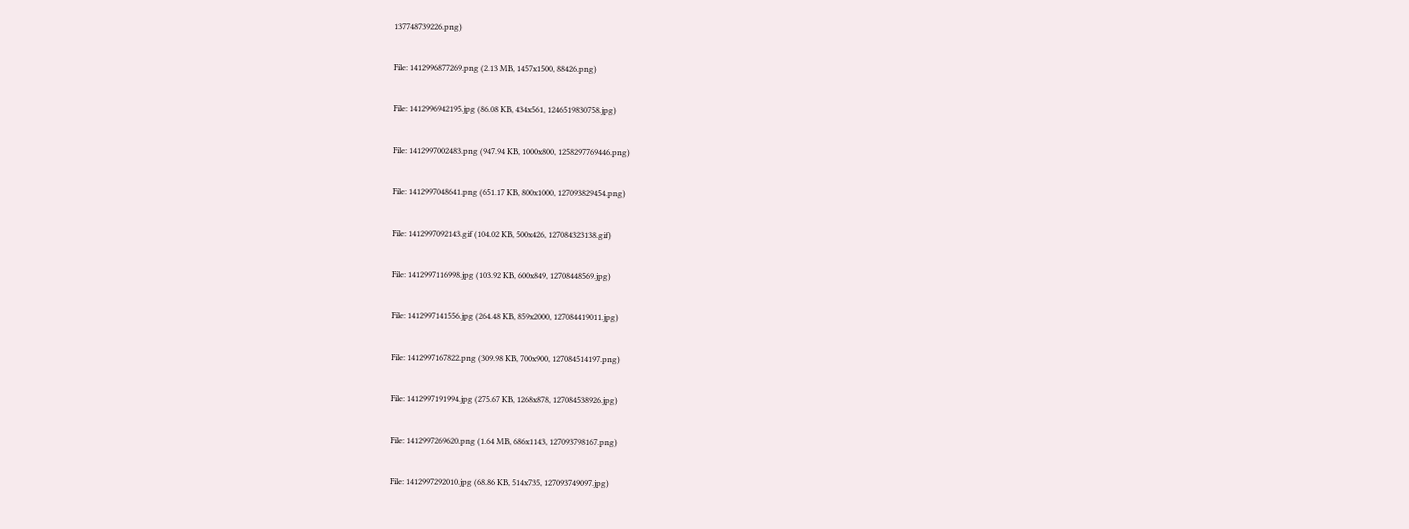137748739226.png)


File: 1412996877269.png (2.13 MB, 1457x1500, 88426.png)


File: 1412996942195.jpg (86.08 KB, 434x561, 1246519830758.jpg)


File: 1412997002483.png (947.94 KB, 1000x800, 1258297769446.png)


File: 1412997048641.png (651.17 KB, 800x1000, 127093829454.png)


File: 1412997092143.gif (104.02 KB, 500x426, 127084323138.gif)


File: 1412997116998.jpg (103.92 KB, 600x849, 12708448569.jpg)


File: 1412997141556.jpg (264.48 KB, 859x2000, 127084419011.jpg)


File: 1412997167822.png (309.98 KB, 700x900, 127084514197.png)


File: 1412997191994.jpg (275.67 KB, 1268x878, 127084538926.jpg)


File: 1412997269620.png (1.64 MB, 686x1143, 127093798167.png)


File: 1412997292010.jpg (68.86 KB, 514x735, 127093749097.jpg)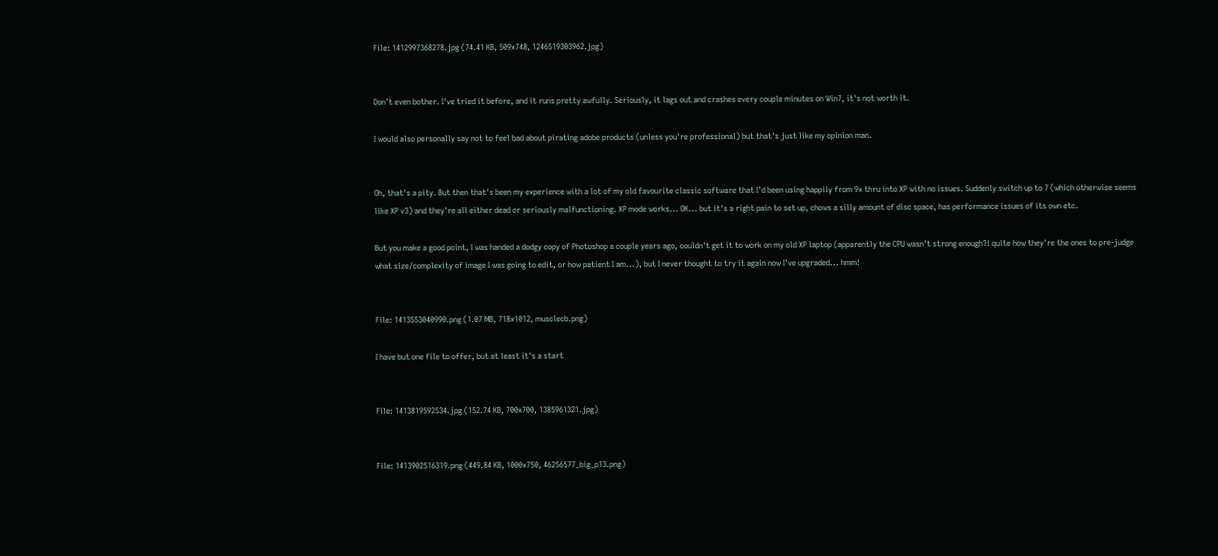File: 1412997368278.jpg (74.41 KB, 509x748, 1246519303962.jpg)


Don't even bother. I've tried it before, and it runs pretty awfully. Seriously, it lags out and crashes every couple minutes on Win7, it's not worth it.

I would also personally say not to feel bad about pirating adobe products (unless you're professional) but that's just like my opinion man.


Oh, that's a pity. But then that's been my experience with a lot of my old favourite classic software that I'd been using happily from 9x thru into XP with no issues. Suddenly switch up to 7 (which otherwise seems like XP v3) and they're all either dead or seriously malfunctioning. XP mode works... OK... but it's a right pain to set up, chows a silly amount of disc space, has performance issues of its own etc.

But you make a good point, I was handed a dodgy copy of Photoshop a couple years ago, couldn't get it to work on my old XP laptop (apparently the CPU wasn't strong enough?! quite how they're the ones to pre-judge what size/complexity of image I was going to edit, or how patient I am...), but I never thought to try it again now I've upgraded... hmm!


File: 1413553040990.png (1.07 MB, 718x1012, musclecb.png)

I have but one file to offer, but at least it's a start


File: 1413819592534.jpg (152.74 KB, 700x700, 1385961321.jpg)


File: 1413902516319.png (449.84 KB, 1000x750, 46256577_big_p13.png)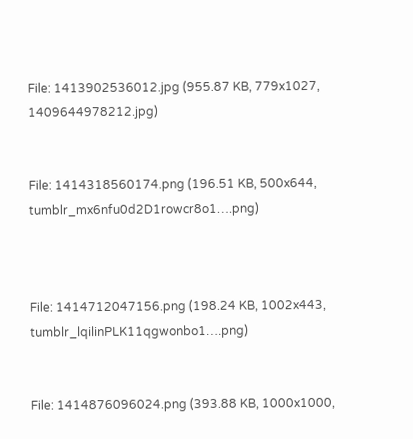File: 1413902536012.jpg (955.87 KB, 779x1027, 1409644978212.jpg)


File: 1414318560174.png (196.51 KB, 500x644, tumblr_mx6nfu0d2D1rowcr8o1….png)



File: 1414712047156.png (198.24 KB, 1002x443, tumblr_lqilinPLK11qgwonbo1….png)


File: 1414876096024.png (393.88 KB, 1000x1000,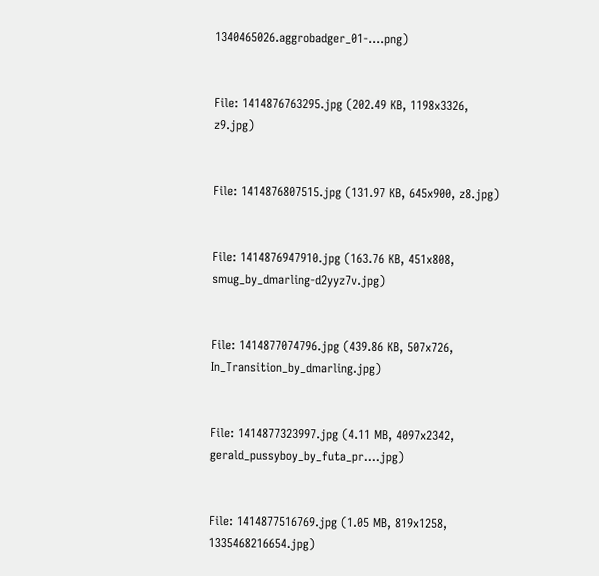1340465026.aggrobadger_01-….png)


File: 1414876763295.jpg (202.49 KB, 1198x3326, z9.jpg)


File: 1414876807515.jpg (131.97 KB, 645x900, z8.jpg)


File: 1414876947910.jpg (163.76 KB, 451x808, smug_by_dmarling-d2yyz7v.jpg)


File: 1414877074796.jpg (439.86 KB, 507x726, In_Transition_by_dmarling.jpg)


File: 1414877323997.jpg (4.11 MB, 4097x2342, gerald_pussyboy_by_futa_pr….jpg)


File: 1414877516769.jpg (1.05 MB, 819x1258, 1335468216654.jpg)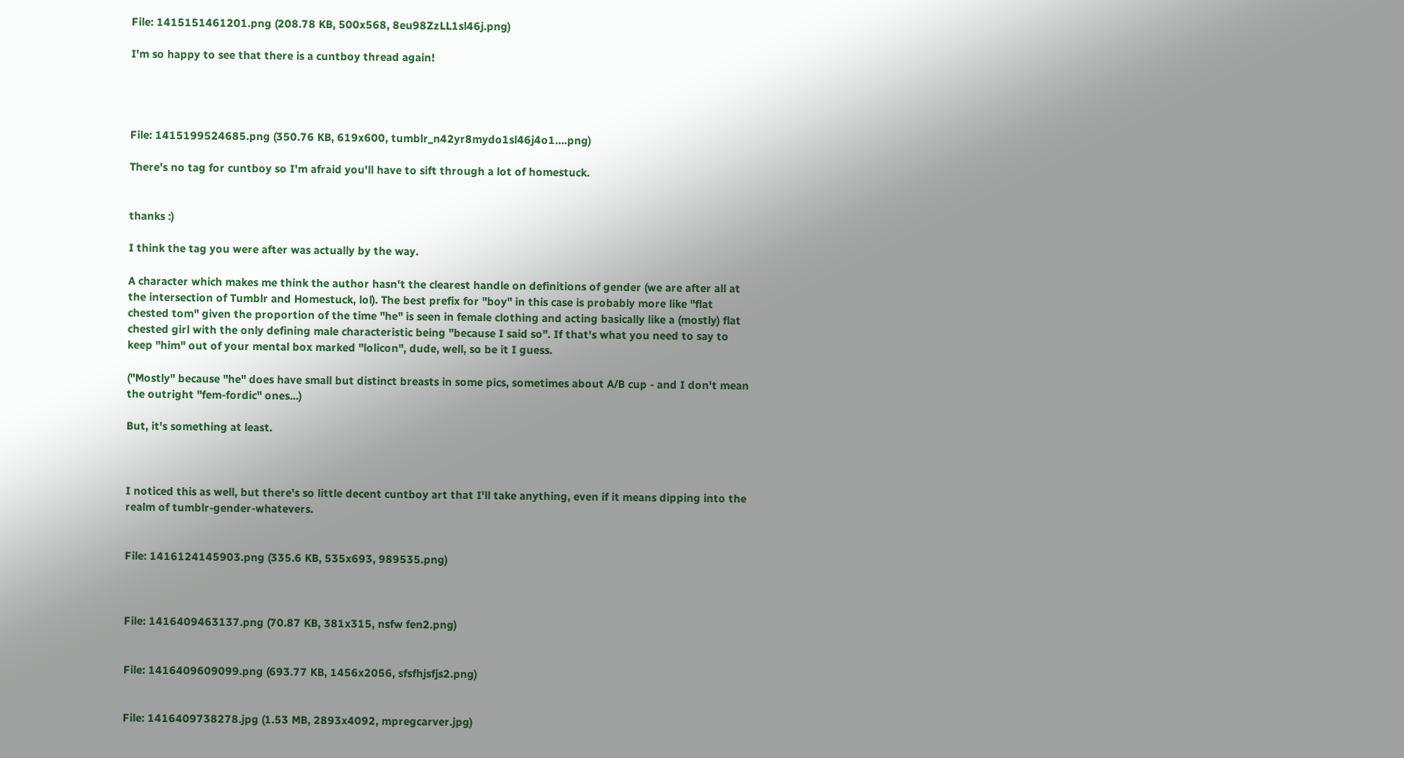File: 1415151461201.png (208.78 KB, 500x568, 8eu98ZzLL1sl46j.png)

I'm so happy to see that there is a cuntboy thread again!




File: 1415199524685.png (350.76 KB, 619x600, tumblr_n42yr8mydo1sl46j4o1….png)

There's no tag for cuntboy so I'm afraid you'll have to sift through a lot of homestuck.


thanks :)

I think the tag you were after was actually by the way.

A character which makes me think the author hasn't the clearest handle on definitions of gender (we are after all at the intersection of Tumblr and Homestuck, lol). The best prefix for "boy" in this case is probably more like "flat chested tom" given the proportion of the time "he" is seen in female clothing and acting basically like a (mostly) flat chested girl with the only defining male characteristic being "because I said so". If that's what you need to say to keep "him" out of your mental box marked "lolicon", dude, well, so be it I guess.

("Mostly" because "he" does have small but distinct breasts in some pics, sometimes about A/B cup - and I don't mean the outright "fem-fordic" ones...)

But, it's something at least.



I noticed this as well, but there's so little decent cuntboy art that I'll take anything, even if it means dipping into the realm of tumblr-gender-whatevers.


File: 1416124145903.png (335.6 KB, 535x693, 989535.png)



File: 1416409463137.png (70.87 KB, 381x315, nsfw fen2.png)


File: 1416409609099.png (693.77 KB, 1456x2056, sfsfhjsfjs2.png)


File: 1416409738278.jpg (1.53 MB, 2893x4092, mpregcarver.jpg)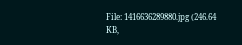File: 1416636289880.jpg (246.64 KB,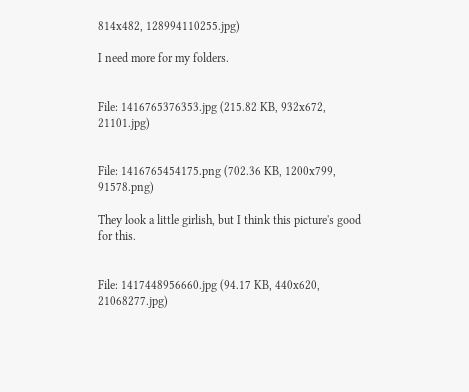814x482, 128994110255.jpg)

I need more for my folders.


File: 1416765376353.jpg (215.82 KB, 932x672, 21101.jpg)


File: 1416765454175.png (702.36 KB, 1200x799, 91578.png)

They look a little girlish, but I think this picture's good for this.


File: 1417448956660.jpg (94.17 KB, 440x620, 21068277.jpg)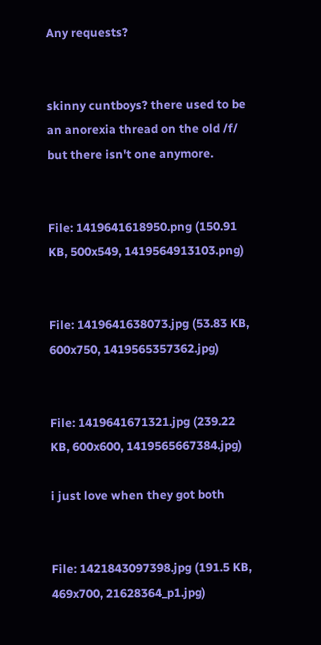Any requests?


skinny cuntboys? there used to be an anorexia thread on the old /f/ but there isn't one anymore.


File: 1419641618950.png (150.91 KB, 500x549, 1419564913103.png)


File: 1419641638073.jpg (53.83 KB, 600x750, 1419565357362.jpg)


File: 1419641671321.jpg (239.22 KB, 600x600, 1419565667384.jpg)

i just love when they got both


File: 1421843097398.jpg (191.5 KB, 469x700, 21628364_p1.jpg)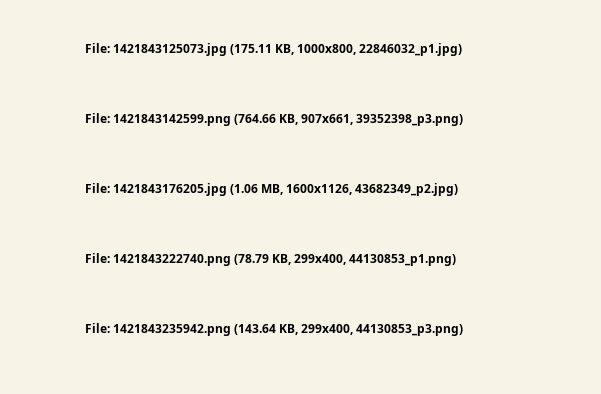File: 1421843125073.jpg (175.11 KB, 1000x800, 22846032_p1.jpg)


File: 1421843142599.png (764.66 KB, 907x661, 39352398_p3.png)


File: 1421843176205.jpg (1.06 MB, 1600x1126, 43682349_p2.jpg)


File: 1421843222740.png (78.79 KB, 299x400, 44130853_p1.png)


File: 1421843235942.png (143.64 KB, 299x400, 44130853_p3.png)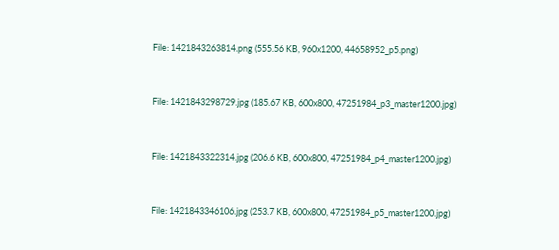File: 1421843263814.png (555.56 KB, 960x1200, 44658952_p5.png)


File: 1421843298729.jpg (185.67 KB, 600x800, 47251984_p3_master1200.jpg)


File: 1421843322314.jpg (206.6 KB, 600x800, 47251984_p4_master1200.jpg)


File: 1421843346106.jpg (253.7 KB, 600x800, 47251984_p5_master1200.jpg)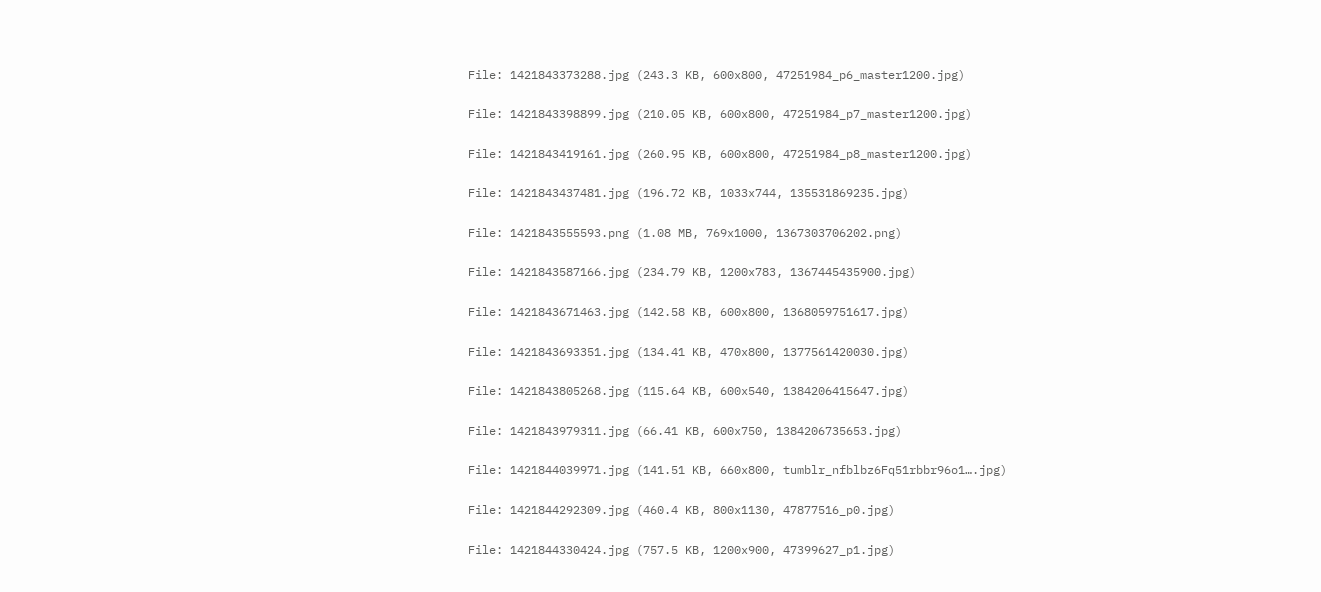File: 1421843373288.jpg (243.3 KB, 600x800, 47251984_p6_master1200.jpg)


File: 1421843398899.jpg (210.05 KB, 600x800, 47251984_p7_master1200.jpg)


File: 1421843419161.jpg (260.95 KB, 600x800, 47251984_p8_master1200.jpg)


File: 1421843437481.jpg (196.72 KB, 1033x744, 135531869235.jpg)


File: 1421843555593.png (1.08 MB, 769x1000, 1367303706202.png)


File: 1421843587166.jpg (234.79 KB, 1200x783, 1367445435900.jpg)


File: 1421843671463.jpg (142.58 KB, 600x800, 1368059751617.jpg)


File: 1421843693351.jpg (134.41 KB, 470x800, 1377561420030.jpg)


File: 1421843805268.jpg (115.64 KB, 600x540, 1384206415647.jpg)


File: 1421843979311.jpg (66.41 KB, 600x750, 1384206735653.jpg)


File: 1421844039971.jpg (141.51 KB, 660x800, tumblr_nfblbz6Fq51rbbr96o1….jpg)


File: 1421844292309.jpg (460.4 KB, 800x1130, 47877516_p0.jpg)


File: 1421844330424.jpg (757.5 KB, 1200x900, 47399627_p1.jpg)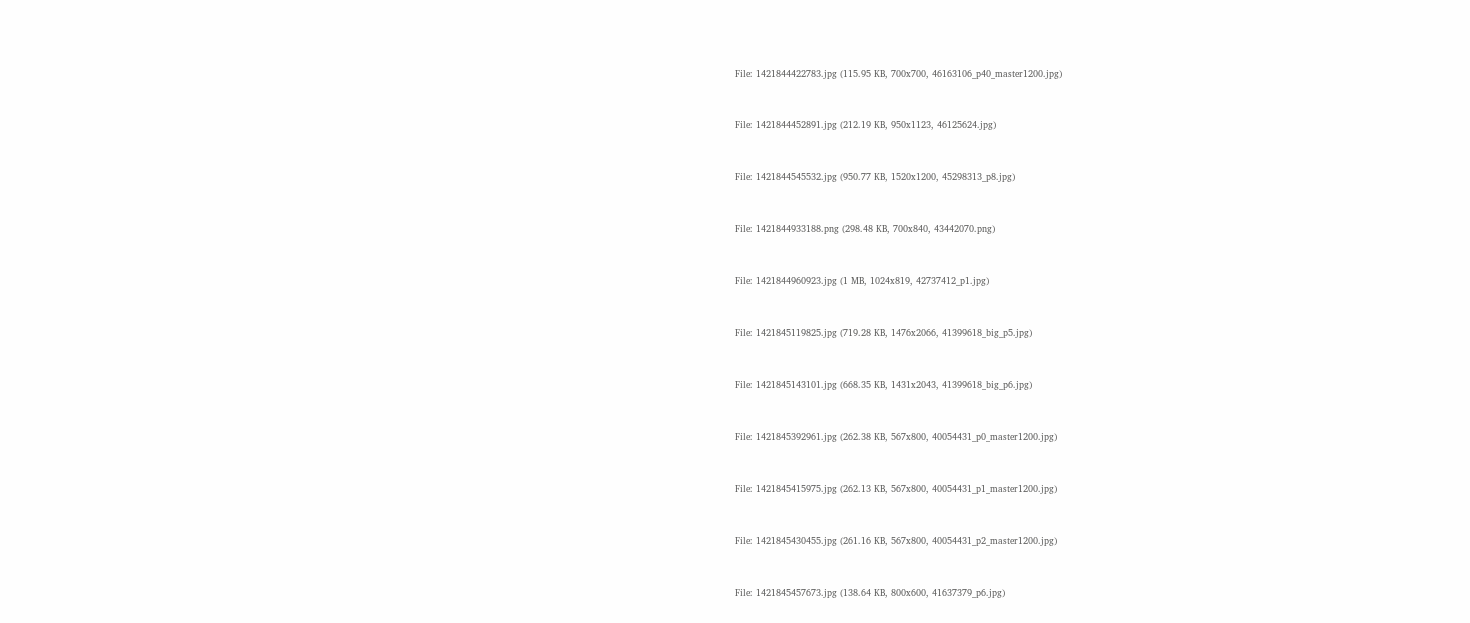File: 1421844422783.jpg (115.95 KB, 700x700, 46163106_p40_master1200.jpg)


File: 1421844452891.jpg (212.19 KB, 950x1123, 46125624.jpg)


File: 1421844545532.jpg (950.77 KB, 1520x1200, 45298313_p8.jpg)


File: 1421844933188.png (298.48 KB, 700x840, 43442070.png)


File: 1421844960923.jpg (1 MB, 1024x819, 42737412_p1.jpg)


File: 1421845119825.jpg (719.28 KB, 1476x2066, 41399618_big_p5.jpg)


File: 1421845143101.jpg (668.35 KB, 1431x2043, 41399618_big_p6.jpg)


File: 1421845392961.jpg (262.38 KB, 567x800, 40054431_p0_master1200.jpg)


File: 1421845415975.jpg (262.13 KB, 567x800, 40054431_p1_master1200.jpg)


File: 1421845430455.jpg (261.16 KB, 567x800, 40054431_p2_master1200.jpg)


File: 1421845457673.jpg (138.64 KB, 800x600, 41637379_p6.jpg)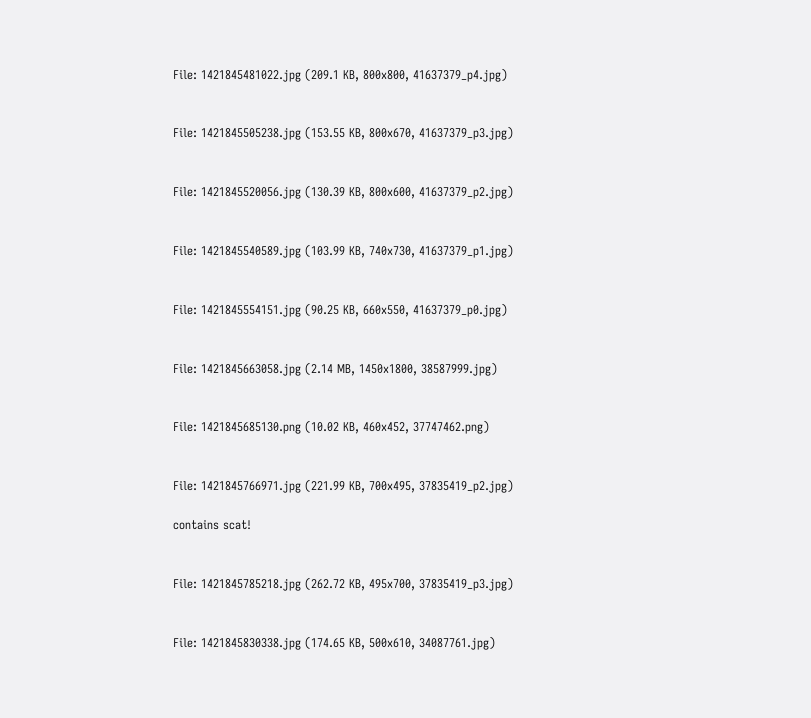File: 1421845481022.jpg (209.1 KB, 800x800, 41637379_p4.jpg)


File: 1421845505238.jpg (153.55 KB, 800x670, 41637379_p3.jpg)


File: 1421845520056.jpg (130.39 KB, 800x600, 41637379_p2.jpg)


File: 1421845540589.jpg (103.99 KB, 740x730, 41637379_p1.jpg)


File: 1421845554151.jpg (90.25 KB, 660x550, 41637379_p0.jpg)


File: 1421845663058.jpg (2.14 MB, 1450x1800, 38587999.jpg)


File: 1421845685130.png (10.02 KB, 460x452, 37747462.png)


File: 1421845766971.jpg (221.99 KB, 700x495, 37835419_p2.jpg)

contains scat!


File: 1421845785218.jpg (262.72 KB, 495x700, 37835419_p3.jpg)


File: 1421845830338.jpg (174.65 KB, 500x610, 34087761.jpg)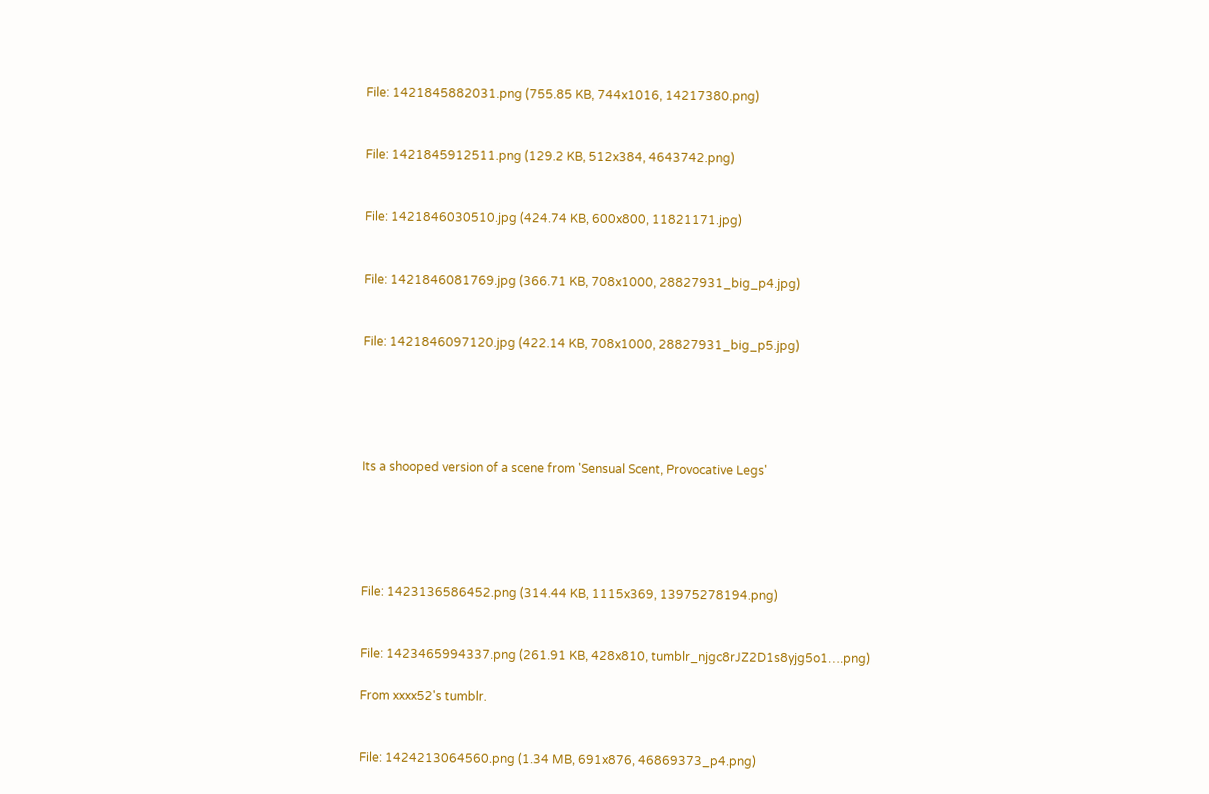File: 1421845882031.png (755.85 KB, 744x1016, 14217380.png)


File: 1421845912511.png (129.2 KB, 512x384, 4643742.png)


File: 1421846030510.jpg (424.74 KB, 600x800, 11821171.jpg)


File: 1421846081769.jpg (366.71 KB, 708x1000, 28827931_big_p4.jpg)


File: 1421846097120.jpg (422.14 KB, 708x1000, 28827931_big_p5.jpg)





Its a shooped version of a scene from 'Sensual Scent, Provocative Legs'





File: 1423136586452.png (314.44 KB, 1115x369, 13975278194.png)


File: 1423465994337.png (261.91 KB, 428x810, tumblr_njgc8rJZ2D1s8yjg5o1….png)

From xxxx52's tumblr.


File: 1424213064560.png (1.34 MB, 691x876, 46869373_p4.png)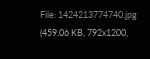File: 1424213774740.jpg (459.06 KB, 792x1200,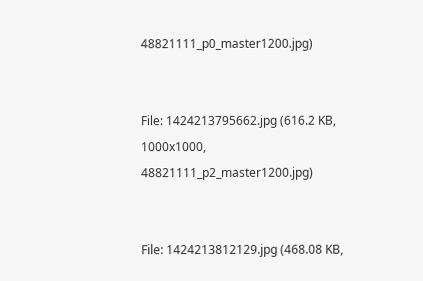48821111_p0_master1200.jpg)


File: 1424213795662.jpg (616.2 KB, 1000x1000, 48821111_p2_master1200.jpg)


File: 1424213812129.jpg (468.08 KB,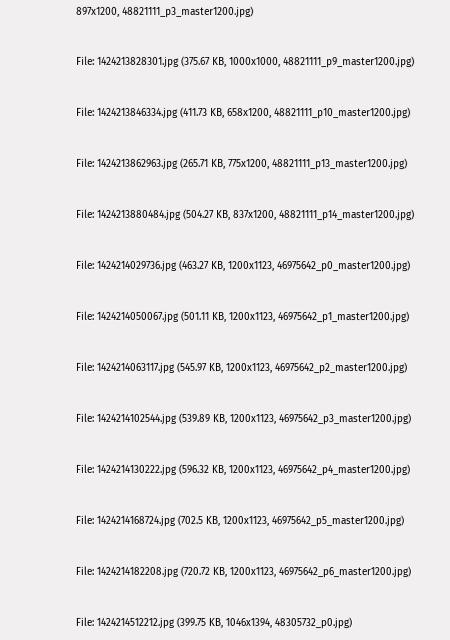897x1200, 48821111_p3_master1200.jpg)


File: 1424213828301.jpg (375.67 KB, 1000x1000, 48821111_p9_master1200.jpg)


File: 1424213846334.jpg (411.73 KB, 658x1200, 48821111_p10_master1200.jpg)


File: 1424213862963.jpg (265.71 KB, 775x1200, 48821111_p13_master1200.jpg)


File: 1424213880484.jpg (504.27 KB, 837x1200, 48821111_p14_master1200.jpg)


File: 1424214029736.jpg (463.27 KB, 1200x1123, 46975642_p0_master1200.jpg)


File: 1424214050067.jpg (501.11 KB, 1200x1123, 46975642_p1_master1200.jpg)


File: 1424214063117.jpg (545.97 KB, 1200x1123, 46975642_p2_master1200.jpg)


File: 1424214102544.jpg (539.89 KB, 1200x1123, 46975642_p3_master1200.jpg)


File: 1424214130222.jpg (596.32 KB, 1200x1123, 46975642_p4_master1200.jpg)


File: 1424214168724.jpg (702.5 KB, 1200x1123, 46975642_p5_master1200.jpg)


File: 1424214182208.jpg (720.72 KB, 1200x1123, 46975642_p6_master1200.jpg)


File: 1424214512212.jpg (399.75 KB, 1046x1394, 48305732_p0.jpg)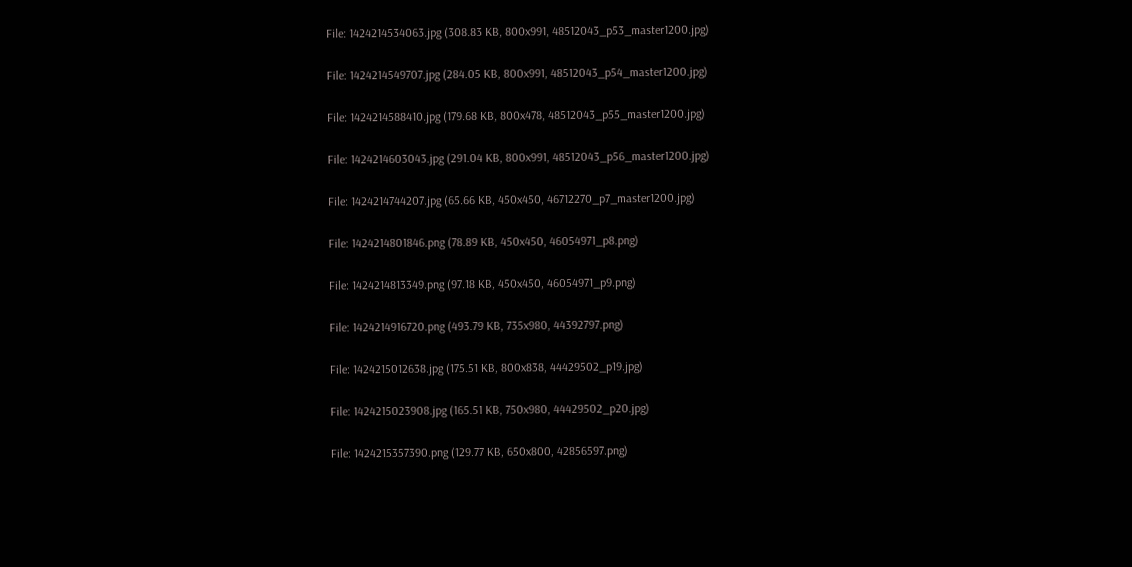File: 1424214534063.jpg (308.83 KB, 800x991, 48512043_p53_master1200.jpg)


File: 1424214549707.jpg (284.05 KB, 800x991, 48512043_p54_master1200.jpg)


File: 1424214588410.jpg (179.68 KB, 800x478, 48512043_p55_master1200.jpg)


File: 1424214603043.jpg (291.04 KB, 800x991, 48512043_p56_master1200.jpg)


File: 1424214744207.jpg (65.66 KB, 450x450, 46712270_p7_master1200.jpg)


File: 1424214801846.png (78.89 KB, 450x450, 46054971_p8.png)


File: 1424214813349.png (97.18 KB, 450x450, 46054971_p9.png)


File: 1424214916720.png (493.79 KB, 735x980, 44392797.png)


File: 1424215012638.jpg (175.51 KB, 800x838, 44429502_p19.jpg)


File: 1424215023908.jpg (165.51 KB, 750x980, 44429502_p20.jpg)


File: 1424215357390.png (129.77 KB, 650x800, 42856597.png)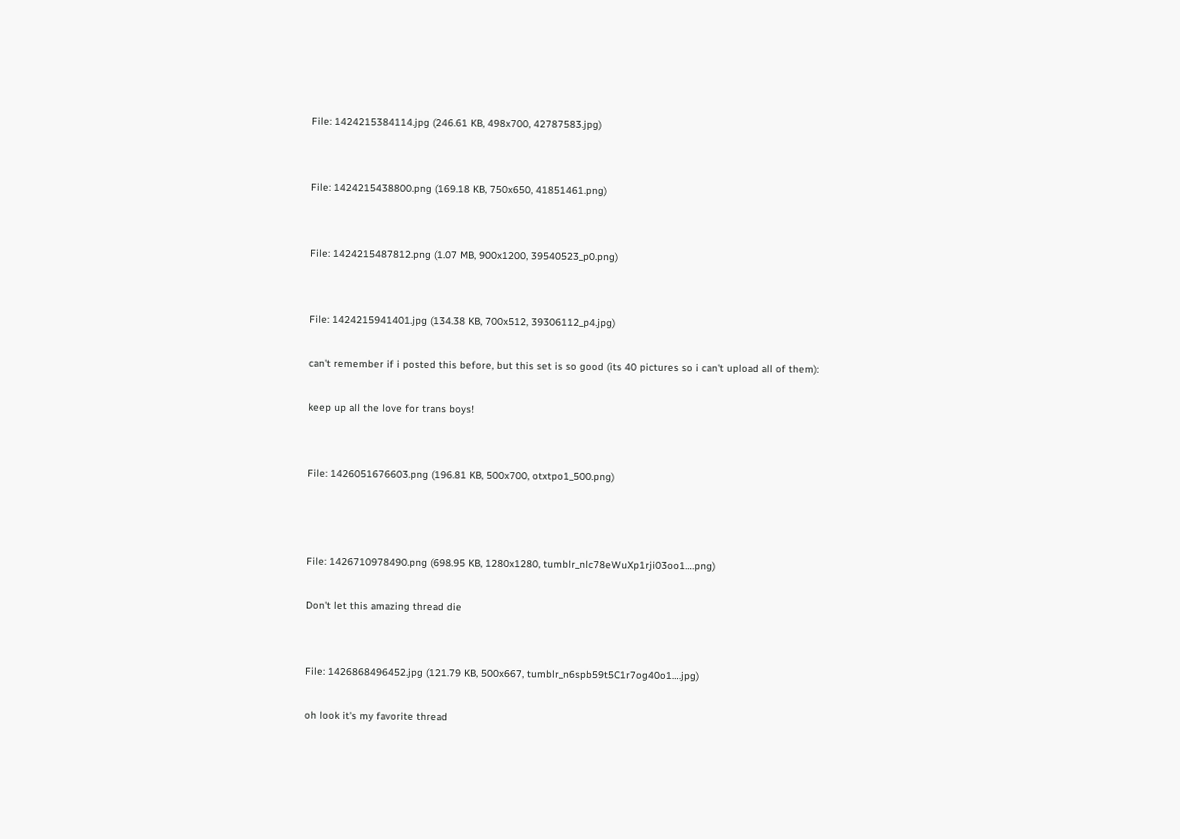File: 1424215384114.jpg (246.61 KB, 498x700, 42787583.jpg)


File: 1424215438800.png (169.18 KB, 750x650, 41851461.png)


File: 1424215487812.png (1.07 MB, 900x1200, 39540523_p0.png)


File: 1424215941401.jpg (134.38 KB, 700x512, 39306112_p4.jpg)

can't remember if i posted this before, but this set is so good (its 40 pictures so i can't upload all of them):

keep up all the love for trans boys!


File: 1426051676603.png (196.81 KB, 500x700, otxtpo1_500.png)



File: 1426710978490.png (698.95 KB, 1280x1280, tumblr_nlc78eWuXp1rji03oo1….png)

Don't let this amazing thread die


File: 1426868496452.jpg (121.79 KB, 500x667, tumblr_n6spb59t5C1r7og40o1….jpg)

oh look it's my favorite thread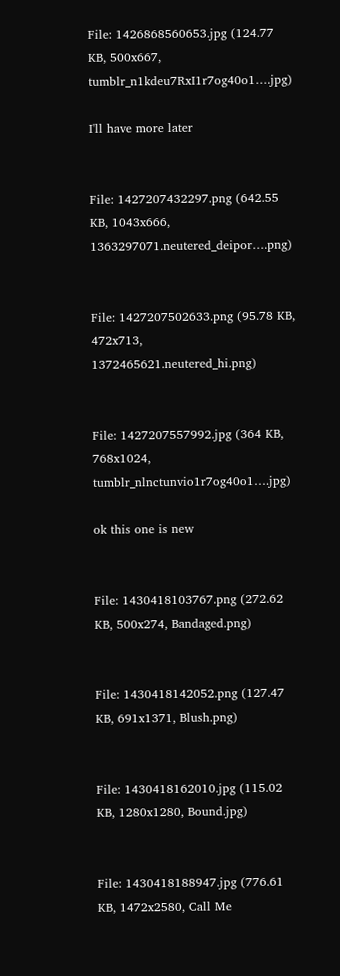File: 1426868560653.jpg (124.77 KB, 500x667, tumblr_n1kdeu7RxI1r7og40o1….jpg)

I'll have more later


File: 1427207432297.png (642.55 KB, 1043x666, 1363297071.neutered_deipor….png)


File: 1427207502633.png (95.78 KB, 472x713, 1372465621.neutered_hi.png)


File: 1427207557992.jpg (364 KB, 768x1024, tumblr_nlnctunvio1r7og40o1….jpg)

ok this one is new


File: 1430418103767.png (272.62 KB, 500x274, Bandaged.png)


File: 1430418142052.png (127.47 KB, 691x1371, Blush.png)


File: 1430418162010.jpg (115.02 KB, 1280x1280, Bound.jpg)


File: 1430418188947.jpg (776.61 KB, 1472x2580, Call Me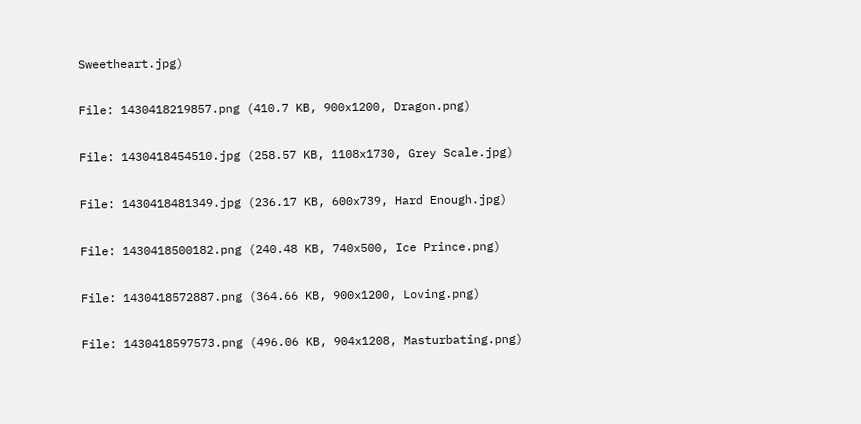Sweetheart.jpg)


File: 1430418219857.png (410.7 KB, 900x1200, Dragon.png)


File: 1430418454510.jpg (258.57 KB, 1108x1730, Grey Scale.jpg)


File: 1430418481349.jpg (236.17 KB, 600x739, Hard Enough.jpg)


File: 1430418500182.png (240.48 KB, 740x500, Ice Prince.png)


File: 1430418572887.png (364.66 KB, 900x1200, Loving.png)


File: 1430418597573.png (496.06 KB, 904x1208, Masturbating.png)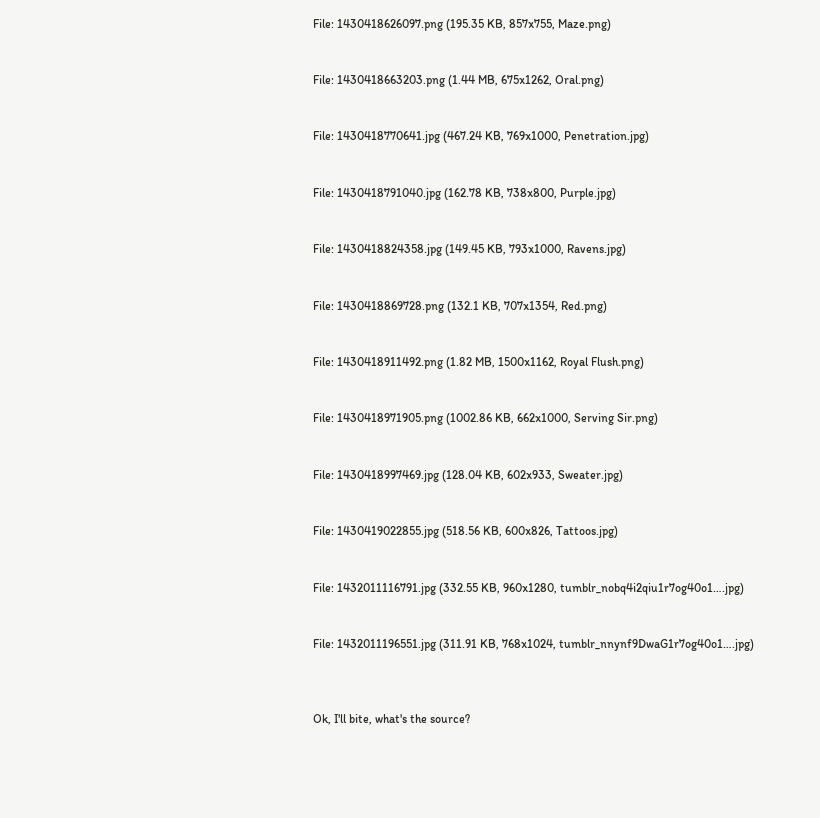File: 1430418626097.png (195.35 KB, 857x755, Maze.png)


File: 1430418663203.png (1.44 MB, 675x1262, Oral.png)


File: 1430418770641.jpg (467.24 KB, 769x1000, Penetration.jpg)


File: 1430418791040.jpg (162.78 KB, 738x800, Purple.jpg)


File: 1430418824358.jpg (149.45 KB, 793x1000, Ravens.jpg)


File: 1430418869728.png (132.1 KB, 707x1354, Red.png)


File: 1430418911492.png (1.82 MB, 1500x1162, Royal Flush.png)


File: 1430418971905.png (1002.86 KB, 662x1000, Serving Sir.png)


File: 1430418997469.jpg (128.04 KB, 602x933, Sweater.jpg)


File: 1430419022855.jpg (518.56 KB, 600x826, Tattoos.jpg)


File: 1432011116791.jpg (332.55 KB, 960x1280, tumblr_nobq4i2qiu1r7og40o1….jpg)


File: 1432011196551.jpg (311.91 KB, 768x1024, tumblr_nnynf9DwaG1r7og40o1….jpg)



Ok, I'll bite, what's the source?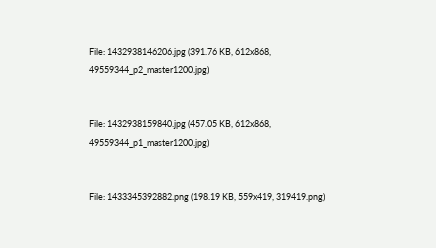File: 1432938146206.jpg (391.76 KB, 612x868, 49559344_p2_master1200.jpg)


File: 1432938159840.jpg (457.05 KB, 612x868, 49559344_p1_master1200.jpg)


File: 1433345392882.png (198.19 KB, 559x419, 319419.png)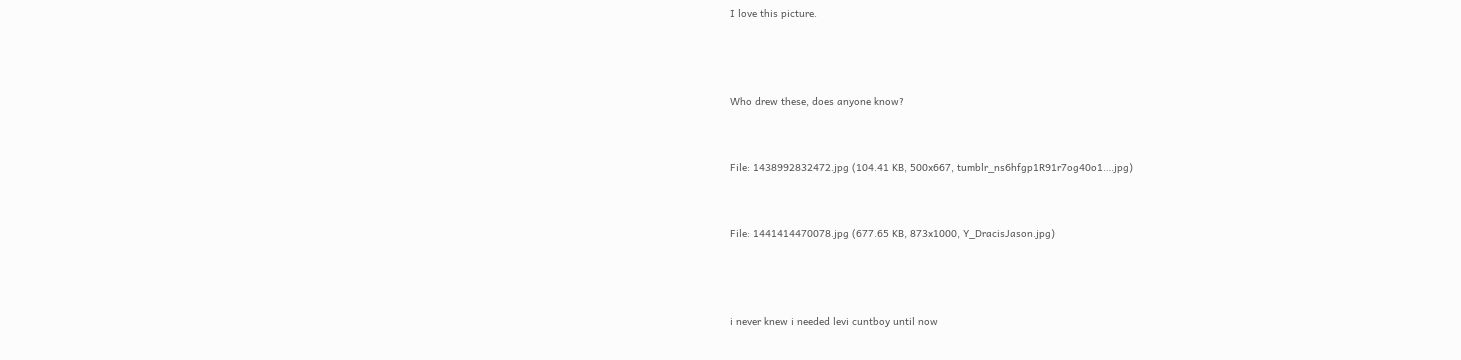I love this picture.



Who drew these, does anyone know?


File: 1438992832472.jpg (104.41 KB, 500x667, tumblr_ns6hfgp1R91r7og40o1….jpg)


File: 1441414470078.jpg (677.65 KB, 873x1000, Y_DracisJason.jpg)



i never knew i needed levi cuntboy until now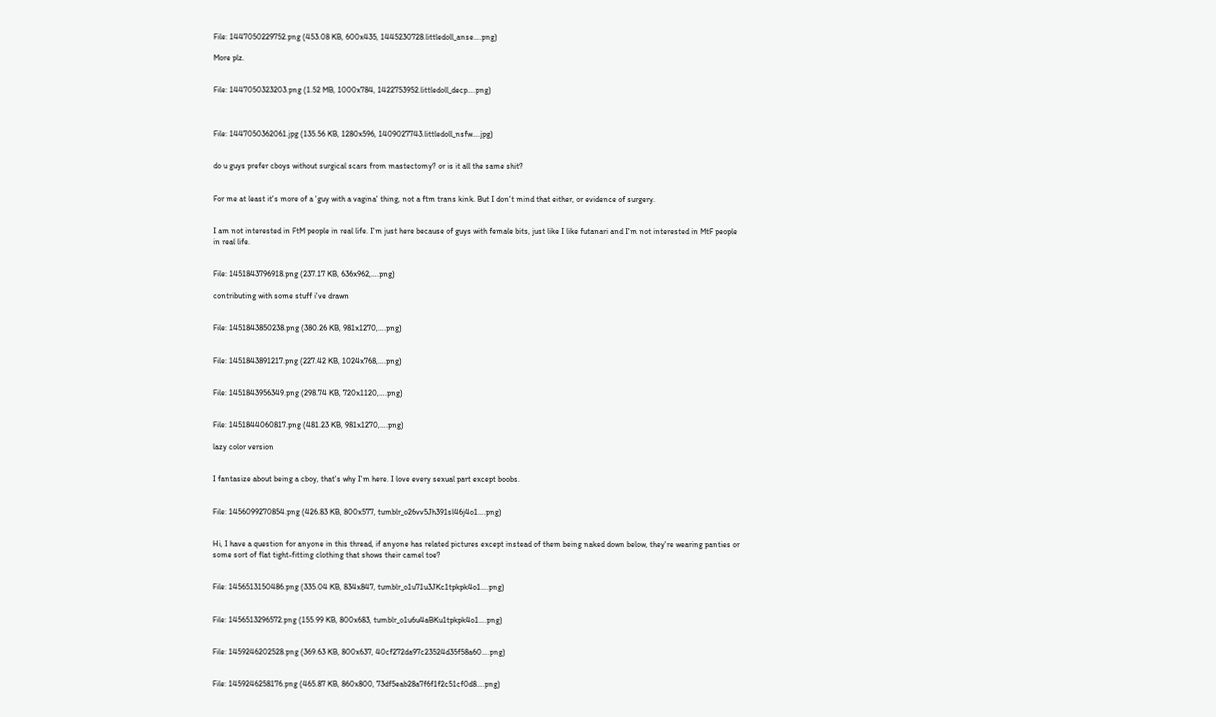File: 1447050229752.png (453.08 KB, 600x435, 1445230728.littledoll_anse….png)

More plz.


File: 1447050323203.png (1.52 MB, 1000x784, 1422753952.littledoll_decp….png)



File: 1447050362061.jpg (135.56 KB, 1280x596, 1409027743.littledoll_nsfw….jpg)


do u guys prefer cboys without surgical scars from mastectomy? or is it all the same shit?


For me at least it's more of a 'guy with a vagina' thing, not a ftm trans kink. But I don't mind that either, or evidence of surgery.


I am not interested in FtM people in real life. I'm just here because of guys with female bits, just like I like futanari and I'm not interested in MtF people in real life.


File: 1451843796918.png (237.17 KB, 636x962,….png)

contributing with some stuff i've drawn


File: 1451843850238.png (380.26 KB, 981x1270,….png)


File: 1451843891217.png (227.42 KB, 1024x768,….png)


File: 1451843956349.png (298.74 KB, 720x1120,….png)


File: 1451844060817.png (481.23 KB, 981x1270,….png)

lazy color version


I fantasize about being a cboy, that's why I'm here. I love every sexual part except boobs.


File: 1456099270854.png (426.83 KB, 800x577, tumblr_o26vv5Jh391sl46j4o1….png)


Hi, I have a question for anyone in this thread, if anyone has related pictures except instead of them being naked down below, they're wearing panties or some sort of flat tight-fitting clothing that shows their camel toe?


File: 1456513150486.png (335.04 KB, 834x847, tumblr_o1u71u3JKc1tpkpk4o1….png)


File: 1456513296572.png (155.99 KB, 800x683, tumblr_o1u6u4aBKu1tpkpk4o1….png)


File: 1459246202528.png (369.63 KB, 800x637, 40cf272da97c23524d35f58a60….png)


File: 1459246258176.png (465.87 KB, 860x800, 73df5eab28a7f6f1f2c51cf0d8….png)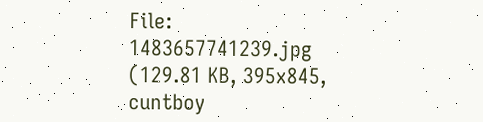File: 1483657741239.jpg (129.81 KB, 395x845, cuntboy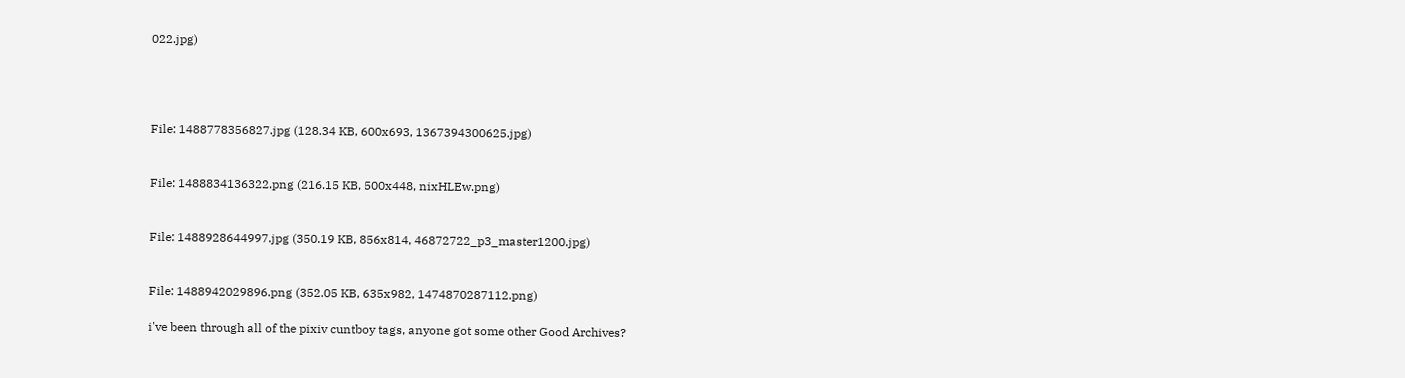022.jpg)




File: 1488778356827.jpg (128.34 KB, 600x693, 1367394300625.jpg)


File: 1488834136322.png (216.15 KB, 500x448, nixHLEw.png)


File: 1488928644997.jpg (350.19 KB, 856x814, 46872722_p3_master1200.jpg)


File: 1488942029896.png (352.05 KB, 635x982, 1474870287112.png)

i've been through all of the pixiv cuntboy tags, anyone got some other Good Archives?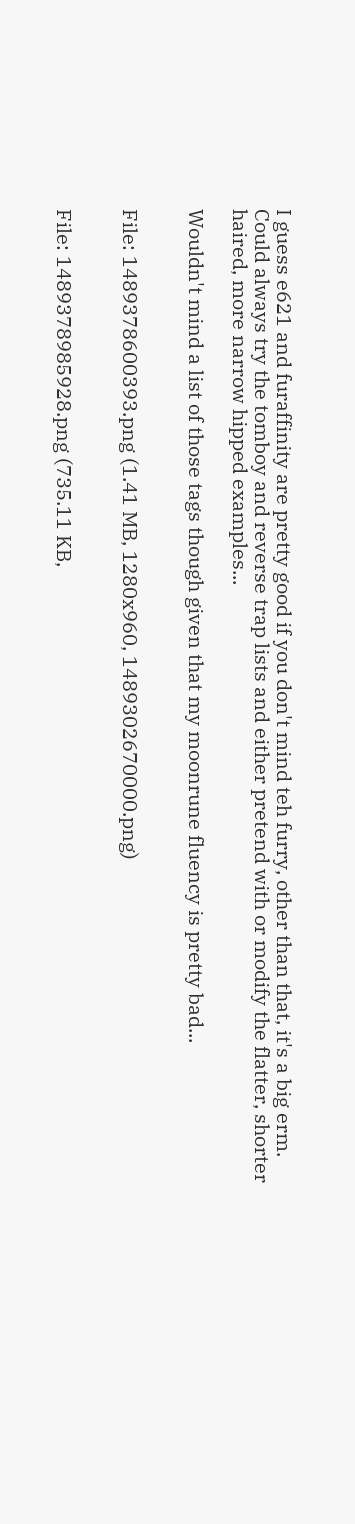I guess e621 and furaffinity are pretty good if you don't mind teh furry, other than that, it's a big erm. Could always try the tomboy and reverse trap lists and either pretend with or modify the flatter, shorter haired, more narrow hipped examples...

Wouldn't mind a list of those tags though given that my moonrune fluency is pretty bad...


File: 1489378600393.png (1.41 MB, 1280x960, 1489302670000.png)


File: 1489378985928.png (735.11 KB,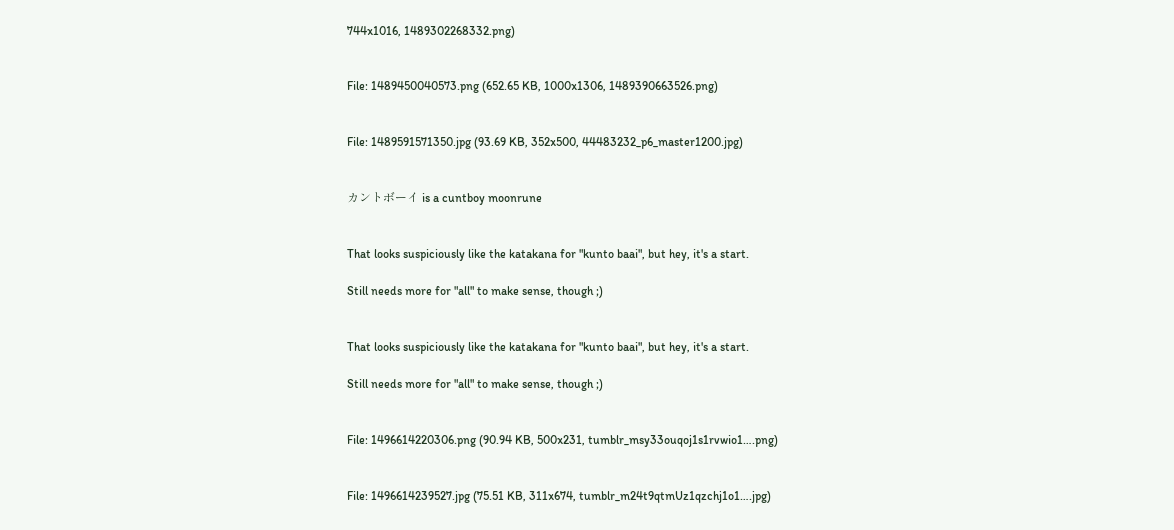744x1016, 1489302268332.png)


File: 1489450040573.png (652.65 KB, 1000x1306, 1489390663526.png)


File: 1489591571350.jpg (93.69 KB, 352x500, 44483232_p6_master1200.jpg)


カントボーイ is a cuntboy moonrune


That looks suspiciously like the katakana for "kunto baai", but hey, it's a start.

Still needs more for "all" to make sense, though ;)


That looks suspiciously like the katakana for "kunto baai", but hey, it's a start.

Still needs more for "all" to make sense, though ;)


File: 1496614220306.png (90.94 KB, 500x231, tumblr_msy33ouqoj1s1rvwio1….png)


File: 1496614239527.jpg (75.51 KB, 311x674, tumblr_m24t9qtmUz1qzchj1o1….jpg)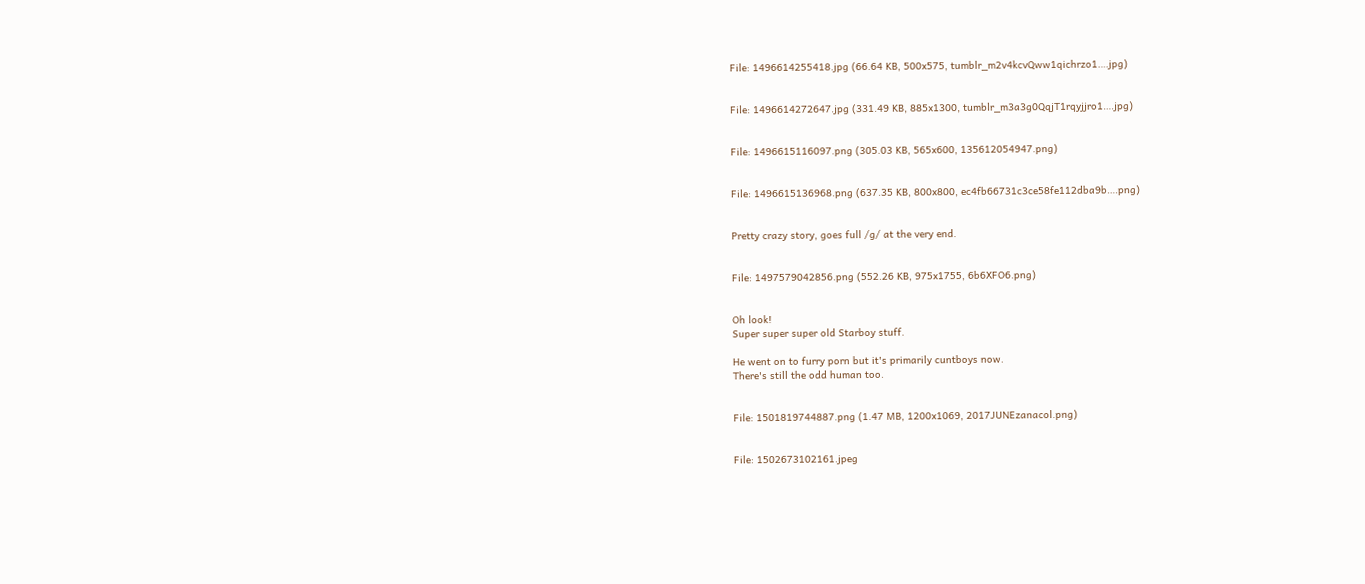File: 1496614255418.jpg (66.64 KB, 500x575, tumblr_m2v4kcvQww1qichrzo1….jpg)


File: 1496614272647.jpg (331.49 KB, 885x1300, tumblr_m3a3g0QqjT1rqyjjro1….jpg)


File: 1496615116097.png (305.03 KB, 565x600, 135612054947.png)


File: 1496615136968.png (637.35 KB, 800x800, ec4fb66731c3ce58fe112dba9b….png)


Pretty crazy story, goes full /g/ at the very end.


File: 1497579042856.png (552.26 KB, 975x1755, 6b6XFO6.png)


Oh look!
Super super super old Starboy stuff.

He went on to furry porn but it's primarily cuntboys now.
There's still the odd human too.


File: 1501819744887.png (1.47 MB, 1200x1069, 2017JUNEzanacol.png)


File: 1502673102161.jpeg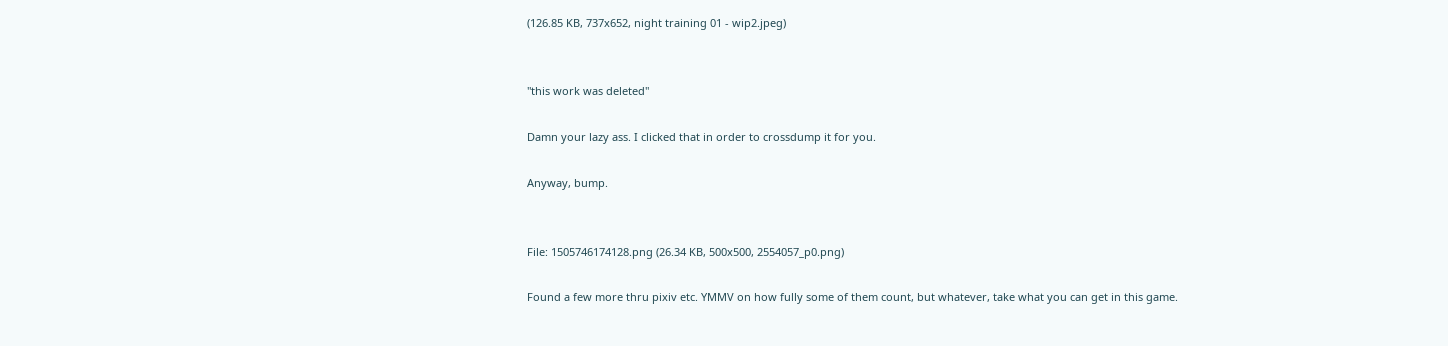(126.85 KB, 737x652, night training 01 - wip2.jpeg)


"this work was deleted"

Damn your lazy ass. I clicked that in order to crossdump it for you.

Anyway, bump.


File: 1505746174128.png (26.34 KB, 500x500, 2554057_p0.png)

Found a few more thru pixiv etc. YMMV on how fully some of them count, but whatever, take what you can get in this game.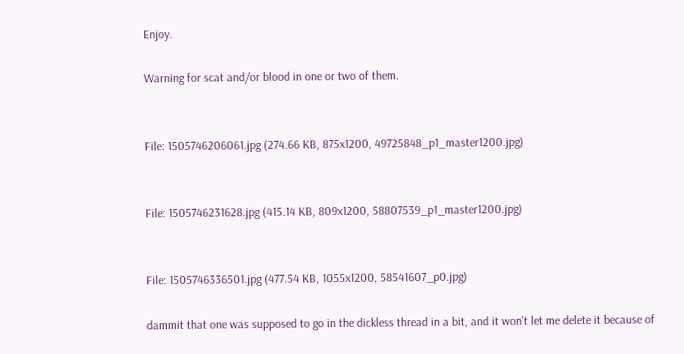Enjoy.

Warning for scat and/or blood in one or two of them.


File: 1505746206061.jpg (274.66 KB, 875x1200, 49725848_p1_master1200.jpg)


File: 1505746231628.jpg (415.14 KB, 809x1200, 58807539_p1_master1200.jpg)


File: 1505746336501.jpg (477.54 KB, 1055x1200, 58541607_p0.jpg)

dammit that one was supposed to go in the dickless thread in a bit, and it won't let me delete it because of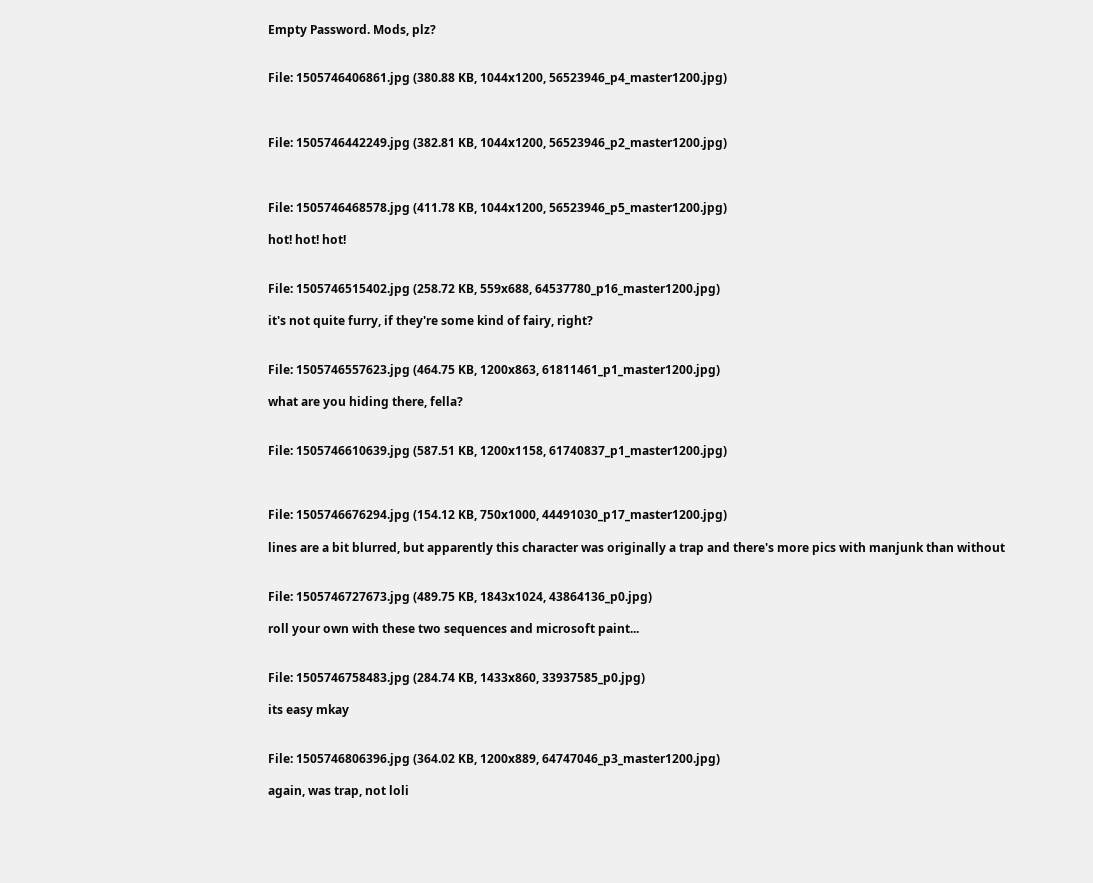Empty Password. Mods, plz?


File: 1505746406861.jpg (380.88 KB, 1044x1200, 56523946_p4_master1200.jpg)



File: 1505746442249.jpg (382.81 KB, 1044x1200, 56523946_p2_master1200.jpg)



File: 1505746468578.jpg (411.78 KB, 1044x1200, 56523946_p5_master1200.jpg)

hot! hot! hot!


File: 1505746515402.jpg (258.72 KB, 559x688, 64537780_p16_master1200.jpg)

it's not quite furry, if they're some kind of fairy, right?


File: 1505746557623.jpg (464.75 KB, 1200x863, 61811461_p1_master1200.jpg)

what are you hiding there, fella?


File: 1505746610639.jpg (587.51 KB, 1200x1158, 61740837_p1_master1200.jpg)



File: 1505746676294.jpg (154.12 KB, 750x1000, 44491030_p17_master1200.jpg)

lines are a bit blurred, but apparently this character was originally a trap and there's more pics with manjunk than without


File: 1505746727673.jpg (489.75 KB, 1843x1024, 43864136_p0.jpg)

roll your own with these two sequences and microsoft paint...


File: 1505746758483.jpg (284.74 KB, 1433x860, 33937585_p0.jpg)

its easy mkay


File: 1505746806396.jpg (364.02 KB, 1200x889, 64747046_p3_master1200.jpg)

again, was trap, not loli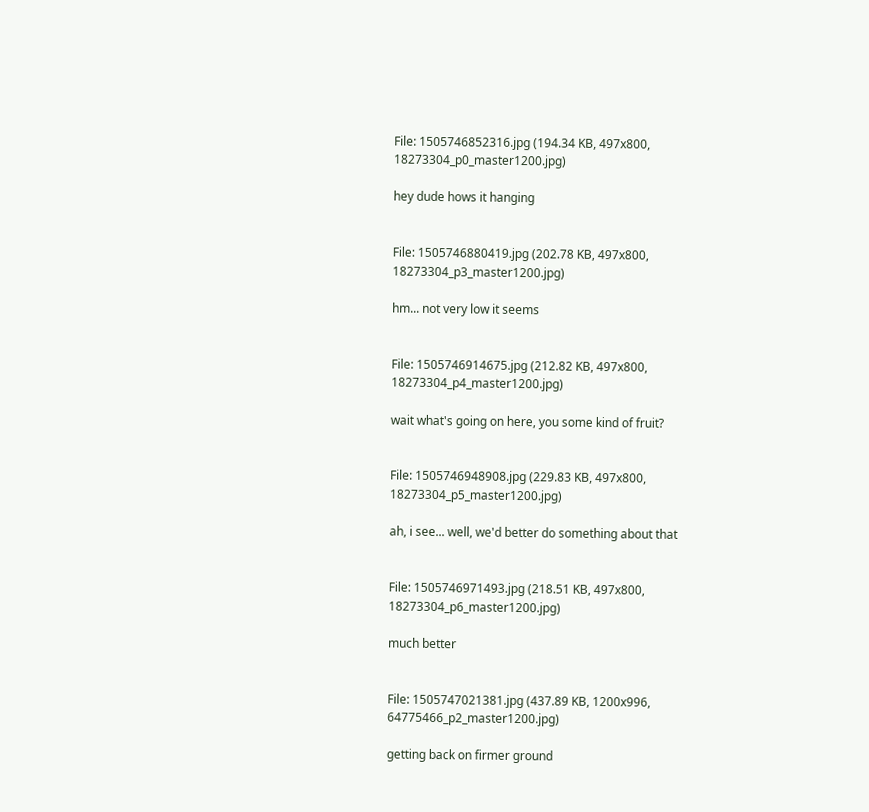File: 1505746852316.jpg (194.34 KB, 497x800, 18273304_p0_master1200.jpg)

hey dude hows it hanging


File: 1505746880419.jpg (202.78 KB, 497x800, 18273304_p3_master1200.jpg)

hm... not very low it seems


File: 1505746914675.jpg (212.82 KB, 497x800, 18273304_p4_master1200.jpg)

wait what's going on here, you some kind of fruit?


File: 1505746948908.jpg (229.83 KB, 497x800, 18273304_p5_master1200.jpg)

ah, i see... well, we'd better do something about that


File: 1505746971493.jpg (218.51 KB, 497x800, 18273304_p6_master1200.jpg)

much better


File: 1505747021381.jpg (437.89 KB, 1200x996, 64775466_p2_master1200.jpg)

getting back on firmer ground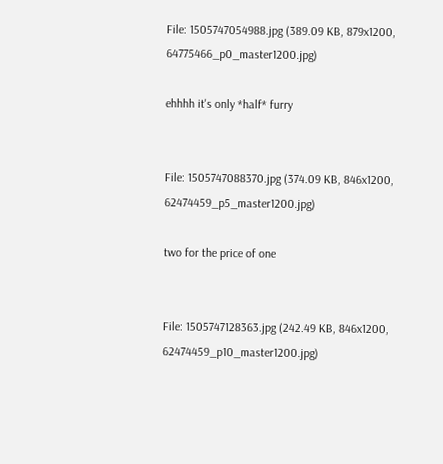File: 1505747054988.jpg (389.09 KB, 879x1200, 64775466_p0_master1200.jpg)

ehhhh it's only *half* furry


File: 1505747088370.jpg (374.09 KB, 846x1200, 62474459_p5_master1200.jpg)

two for the price of one


File: 1505747128363.jpg (242.49 KB, 846x1200, 62474459_p10_master1200.jpg)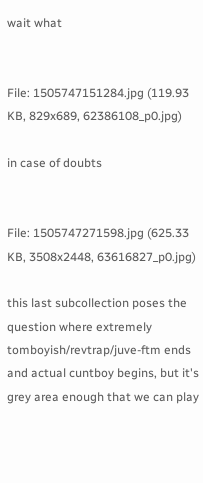wait what


File: 1505747151284.jpg (119.93 KB, 829x689, 62386108_p0.jpg)

in case of doubts


File: 1505747271598.jpg (625.33 KB, 3508x2448, 63616827_p0.jpg)

this last subcollection poses the question where extremely tomboyish/revtrap/juve-ftm ends and actual cuntboy begins, but it's grey area enough that we can play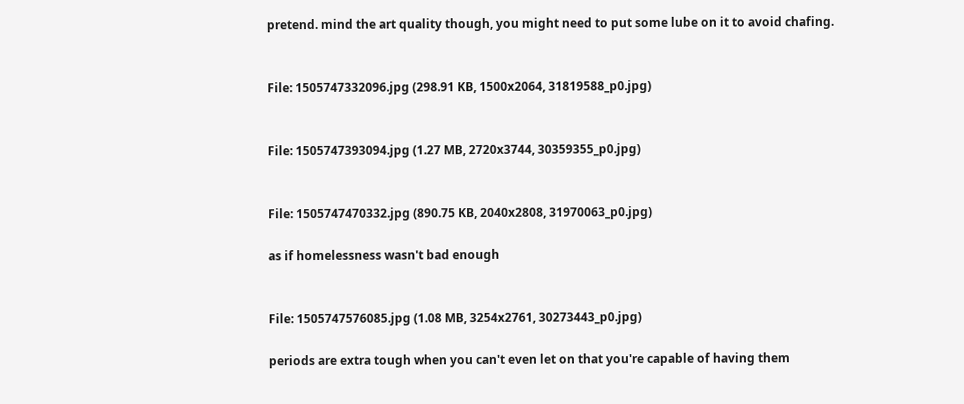pretend. mind the art quality though, you might need to put some lube on it to avoid chafing.


File: 1505747332096.jpg (298.91 KB, 1500x2064, 31819588_p0.jpg)


File: 1505747393094.jpg (1.27 MB, 2720x3744, 30359355_p0.jpg)


File: 1505747470332.jpg (890.75 KB, 2040x2808, 31970063_p0.jpg)

as if homelessness wasn't bad enough


File: 1505747576085.jpg (1.08 MB, 3254x2761, 30273443_p0.jpg)

periods are extra tough when you can't even let on that you're capable of having them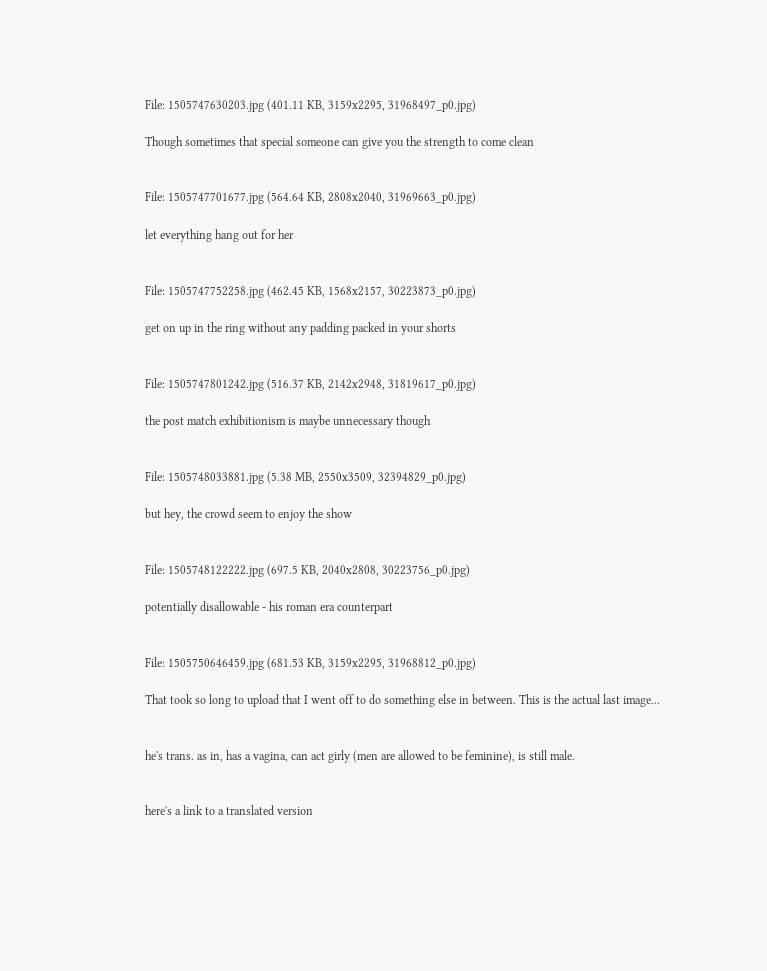File: 1505747630203.jpg (401.11 KB, 3159x2295, 31968497_p0.jpg)

Though sometimes that special someone can give you the strength to come clean


File: 1505747701677.jpg (564.64 KB, 2808x2040, 31969663_p0.jpg)

let everything hang out for her


File: 1505747752258.jpg (462.45 KB, 1568x2157, 30223873_p0.jpg)

get on up in the ring without any padding packed in your shorts


File: 1505747801242.jpg (516.37 KB, 2142x2948, 31819617_p0.jpg)

the post match exhibitionism is maybe unnecessary though


File: 1505748033881.jpg (5.38 MB, 2550x3509, 32394829_p0.jpg)

but hey, the crowd seem to enjoy the show


File: 1505748122222.jpg (697.5 KB, 2040x2808, 30223756_p0.jpg)

potentially disallowable - his roman era counterpart


File: 1505750646459.jpg (681.53 KB, 3159x2295, 31968812_p0.jpg)

That took so long to upload that I went off to do something else in between. This is the actual last image...


he's trans. as in, has a vagina, can act girly (men are allowed to be feminine), is still male.


here's a link to a translated version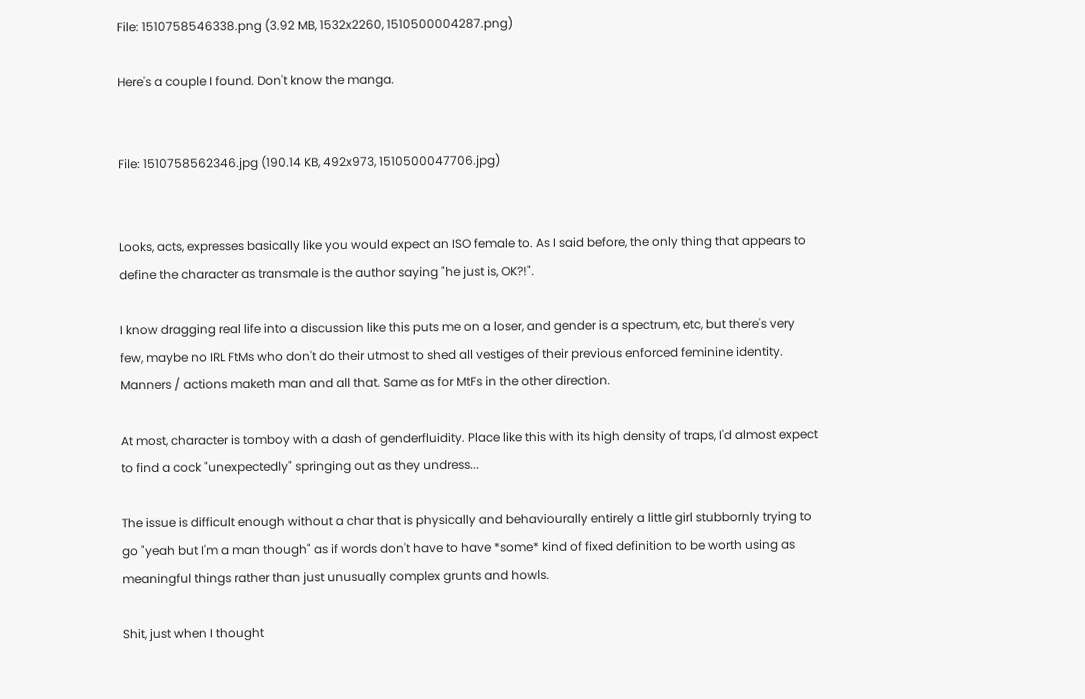File: 1510758546338.png (3.92 MB, 1532x2260, 1510500004287.png)

Here's a couple I found. Don't know the manga.


File: 1510758562346.jpg (190.14 KB, 492x973, 1510500047706.jpg)


Looks, acts, expresses basically like you would expect an ISO female to. As I said before, the only thing that appears to define the character as transmale is the author saying "he just is, OK?!".

I know dragging real life into a discussion like this puts me on a loser, and gender is a spectrum, etc, but there's very few, maybe no IRL FtMs who don't do their utmost to shed all vestiges of their previous enforced feminine identity. Manners / actions maketh man and all that. Same as for MtFs in the other direction.

At most, character is tomboy with a dash of genderfluidity. Place like this with its high density of traps, I'd almost expect to find a cock "unexpectedly" springing out as they undress...

The issue is difficult enough without a char that is physically and behaviourally entirely a little girl stubbornly trying to go "yeah but I'm a man though" as if words don't have to have *some* kind of fixed definition to be worth using as meaningful things rather than just unusually complex grunts and howls.

Shit, just when I thought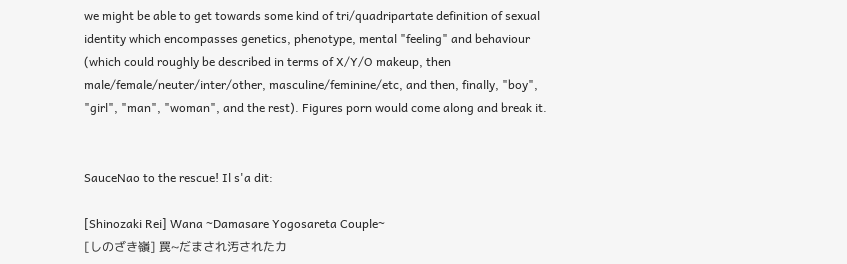we might be able to get towards some kind of tri/quadripartate definition of sexual identity which encompasses genetics, phenotype, mental "feeling" and behaviour (which could roughly be described in terms of X/Y/O makeup, then male/female/neuter/inter/other, masculine/feminine/etc, and then, finally, "boy", "girl", "man", "woman", and the rest). Figures porn would come along and break it.


SauceNao to the rescue! Il s'a dit:

[Shinozaki Rei] Wana ~Damasare Yogosareta Couple~
[しのざき嶺] 罠~だまされ汚されたカ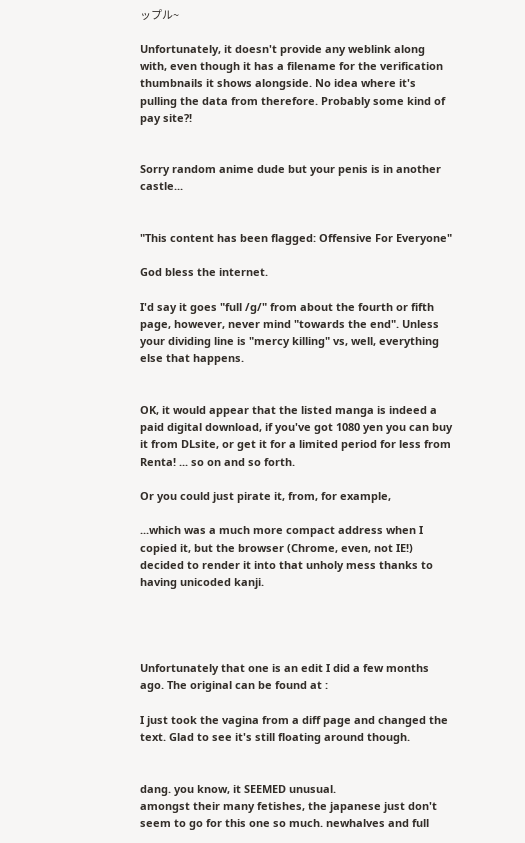ップル~

Unfortunately, it doesn't provide any weblink along with, even though it has a filename for the verification thumbnails it shows alongside. No idea where it's pulling the data from therefore. Probably some kind of pay site?!


Sorry random anime dude but your penis is in another castle...


"This content has been flagged: Offensive For Everyone"

God bless the internet.

I'd say it goes "full /g/" from about the fourth or fifth page, however, never mind "towards the end". Unless your dividing line is "mercy killing" vs, well, everything else that happens.


OK, it would appear that the listed manga is indeed a paid digital download, if you've got 1080 yen you can buy it from DLsite, or get it for a limited period for less from Renta! ... so on and so forth.

Or you could just pirate it, from, for example,

...which was a much more compact address when I copied it, but the browser (Chrome, even, not IE!) decided to render it into that unholy mess thanks to having unicoded kanji.




Unfortunately that one is an edit I did a few months ago. The original can be found at :

I just took the vagina from a diff page and changed the text. Glad to see it's still floating around though.


dang. you know, it SEEMED unusual.
amongst their many fetishes, the japanese just don't seem to go for this one so much. newhalves and full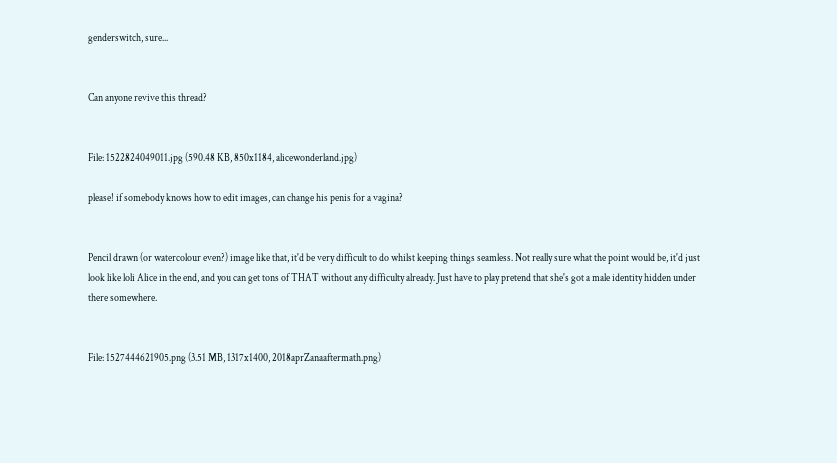genderswitch, sure...


Can anyone revive this thread?


File: 1522824049011.jpg (590.48 KB, 850x1184, alicewonderland.jpg)

please! if somebody knows how to edit images, can change his penis for a vagina?


Pencil drawn (or watercolour even?) image like that, it'd be very difficult to do whilst keeping things seamless. Not really sure what the point would be, it'd just look like loli Alice in the end, and you can get tons of THAT without any difficulty already. Just have to play pretend that she's got a male identity hidden under there somewhere.


File: 1527444621905.png (3.51 MB, 1317x1400, 2018aprZanaaftermath.png)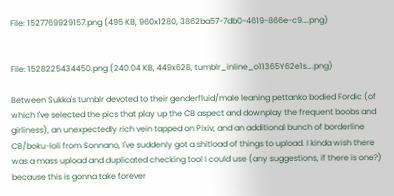File: 1527769929157.png (495 KB, 960x1280, 3862ba57-7db0-4619-866e-c9….png)


File: 1528225434450.png (240.04 KB, 449x628, tumblr_inline_o11365Y62e1s….png)

Between Sukka's tumblr devoted to their genderfluid/male leaning pettanko bodied Fordic (of which I've selected the pics that play up the CB aspect and downplay the frequent boobs and girliness), an unexpectedly rich vein tapped on Pixiv, and an additional bunch of borderline CB/boku-loli from Sonnano, I've suddenly got a shitload of things to upload. I kinda wish there was a mass upload and duplicated checking tool I could use (any suggestions, if there is one?) because this is gonna take forever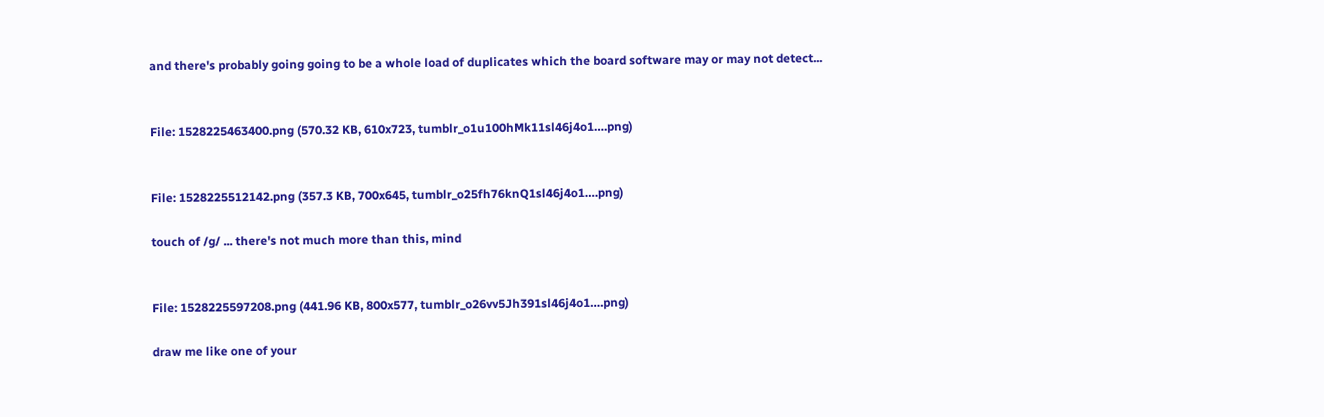and there's probably going going to be a whole load of duplicates which the board software may or may not detect...


File: 1528225463400.png (570.32 KB, 610x723, tumblr_o1u100hMk11sl46j4o1….png)


File: 1528225512142.png (357.3 KB, 700x645, tumblr_o25fh76knQ1sl46j4o1….png)

touch of /g/ ... there's not much more than this, mind


File: 1528225597208.png (441.96 KB, 800x577, tumblr_o26vv5Jh391sl46j4o1….png)

draw me like one of your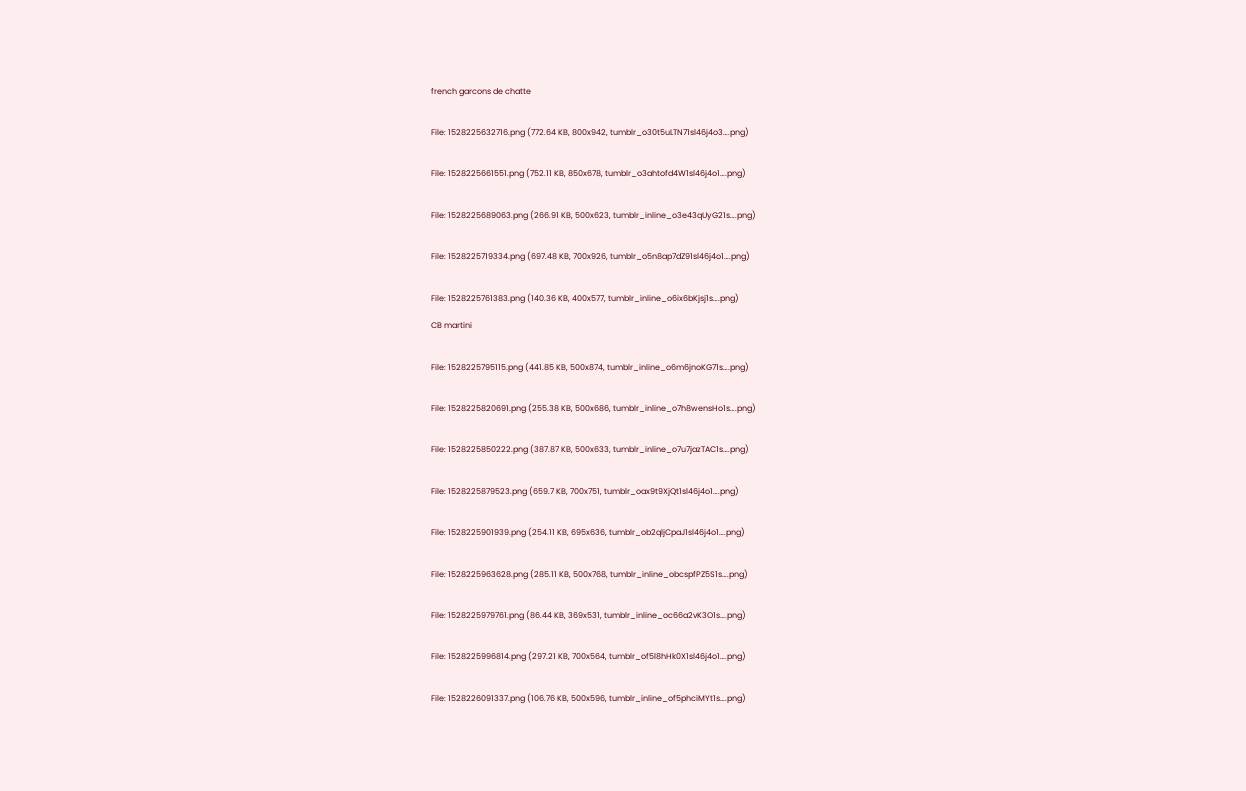french garcons de chatte


File: 1528225632716.png (772.64 KB, 800x942, tumblr_o30t5uLTN71sl46j4o3….png)


File: 1528225661551.png (752.11 KB, 850x678, tumblr_o3ahtofd4W1sl46j4o1….png)


File: 1528225689063.png (266.91 KB, 500x623, tumblr_inline_o3e43qUyG21s….png)


File: 1528225719334.png (697.48 KB, 700x926, tumblr_o5n8ap7dZ91sl46j4o1….png)


File: 1528225761383.png (140.36 KB, 400x577, tumblr_inline_o6ix6bKjsj1s….png)

CB martini


File: 1528225795115.png (441.85 KB, 500x874, tumblr_inline_o6m6jnoKG71s….png)


File: 1528225820691.png (255.38 KB, 500x686, tumblr_inline_o7h8wensHo1s….png)


File: 1528225850222.png (387.87 KB, 500x633, tumblr_inline_o7u7jazTAC1s….png)


File: 1528225879523.png (659.7 KB, 700x751, tumblr_oax9t9XjQt1sl46j4o1….png)


File: 1528225901939.png (254.11 KB, 695x636, tumblr_ob2qljCpaJ1sl46j4o1….png)


File: 1528225963628.png (285.11 KB, 500x768, tumblr_inline_obcspfPZ5S1s….png)


File: 1528225979761.png (86.44 KB, 369x531, tumblr_inline_oc66a2vK3O1s….png)


File: 1528225996814.png (297.21 KB, 700x564, tumblr_of5l8hHk0X1sl46j4o1….png)


File: 1528226091337.png (106.76 KB, 500x596, tumblr_inline_of5phciMYt1s….png)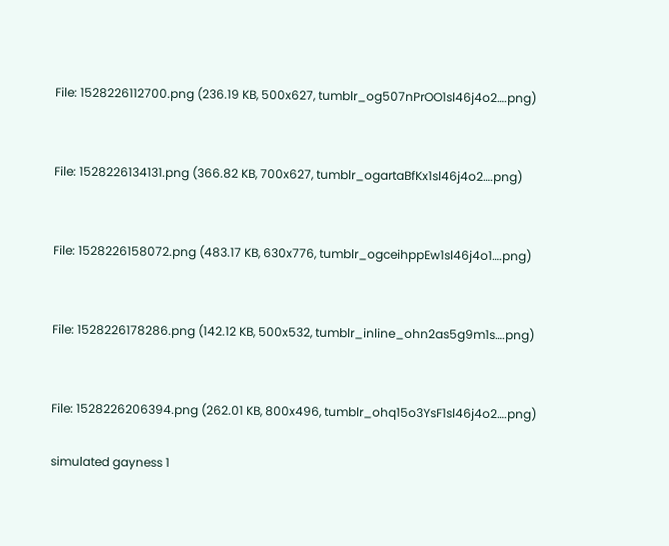File: 1528226112700.png (236.19 KB, 500x627, tumblr_og507nPrOO1sl46j4o2….png)


File: 1528226134131.png (366.82 KB, 700x627, tumblr_ogartaBfKx1sl46j4o2….png)


File: 1528226158072.png (483.17 KB, 630x776, tumblr_ogceihppEw1sl46j4o1….png)


File: 1528226178286.png (142.12 KB, 500x532, tumblr_inline_ohn2as5g9m1s….png)


File: 1528226206394.png (262.01 KB, 800x496, tumblr_ohq15o3YsF1sl46j4o2….png)

simulated gayness 1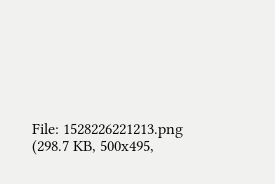File: 1528226221213.png (298.7 KB, 500x495,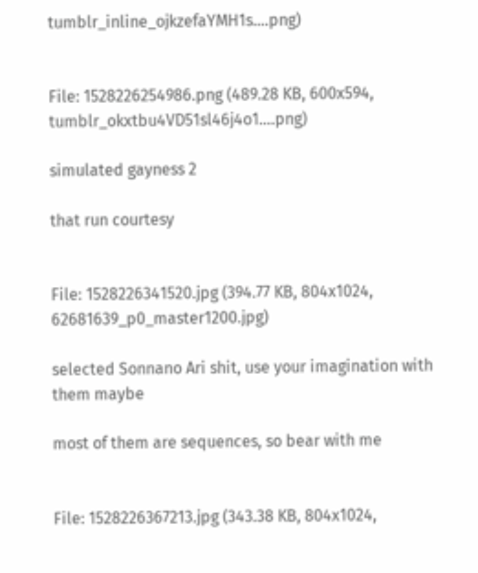tumblr_inline_ojkzefaYMH1s….png)


File: 1528226254986.png (489.28 KB, 600x594, tumblr_okxtbu4VD51sl46j4o1….png)

simulated gayness 2

that run courtesy


File: 1528226341520.jpg (394.77 KB, 804x1024, 62681639_p0_master1200.jpg)

selected Sonnano Ari shit, use your imagination with them maybe

most of them are sequences, so bear with me


File: 1528226367213.jpg (343.38 KB, 804x1024,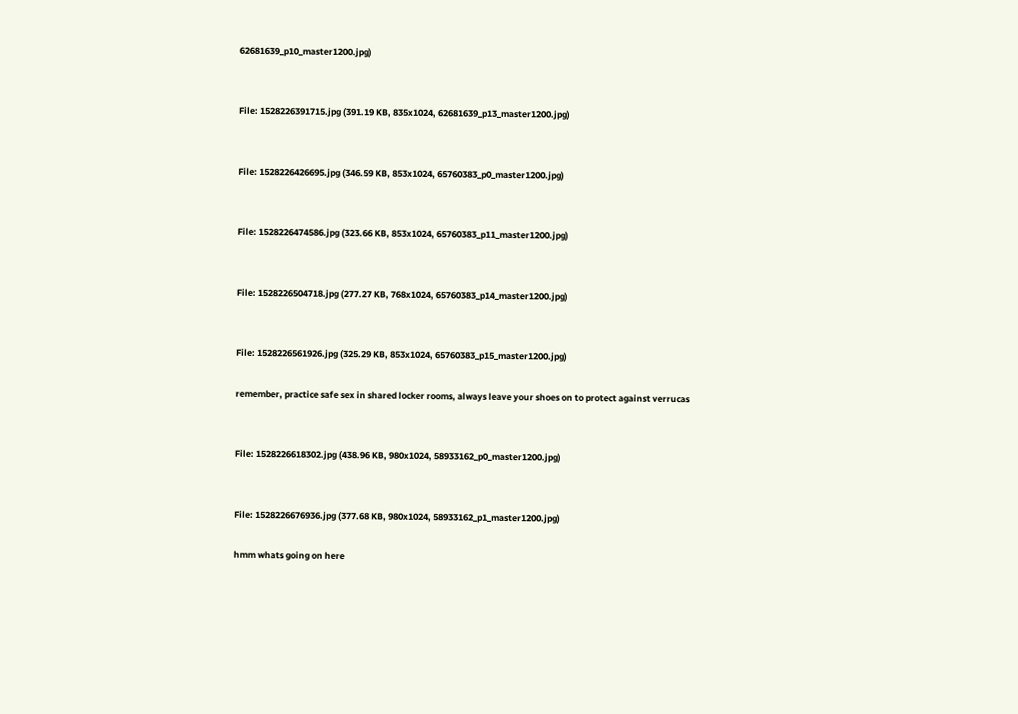62681639_p10_master1200.jpg)


File: 1528226391715.jpg (391.19 KB, 835x1024, 62681639_p13_master1200.jpg)


File: 1528226426695.jpg (346.59 KB, 853x1024, 65760383_p0_master1200.jpg)


File: 1528226474586.jpg (323.66 KB, 853x1024, 65760383_p11_master1200.jpg)


File: 1528226504718.jpg (277.27 KB, 768x1024, 65760383_p14_master1200.jpg)


File: 1528226561926.jpg (325.29 KB, 853x1024, 65760383_p15_master1200.jpg)

remember, practice safe sex in shared locker rooms, always leave your shoes on to protect against verrucas


File: 1528226618302.jpg (438.96 KB, 980x1024, 58933162_p0_master1200.jpg)


File: 1528226676936.jpg (377.68 KB, 980x1024, 58933162_p1_master1200.jpg)

hmm whats going on here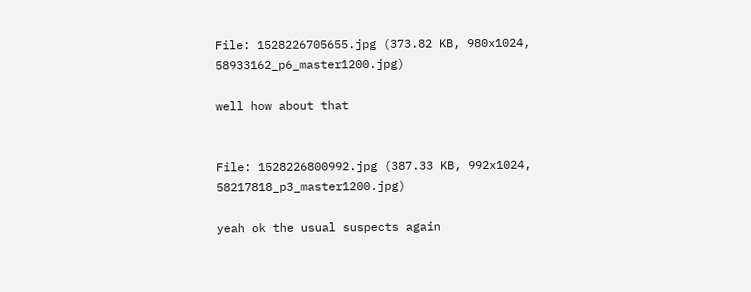File: 1528226705655.jpg (373.82 KB, 980x1024, 58933162_p6_master1200.jpg)

well how about that


File: 1528226800992.jpg (387.33 KB, 992x1024, 58217818_p3_master1200.jpg)

yeah ok the usual suspects again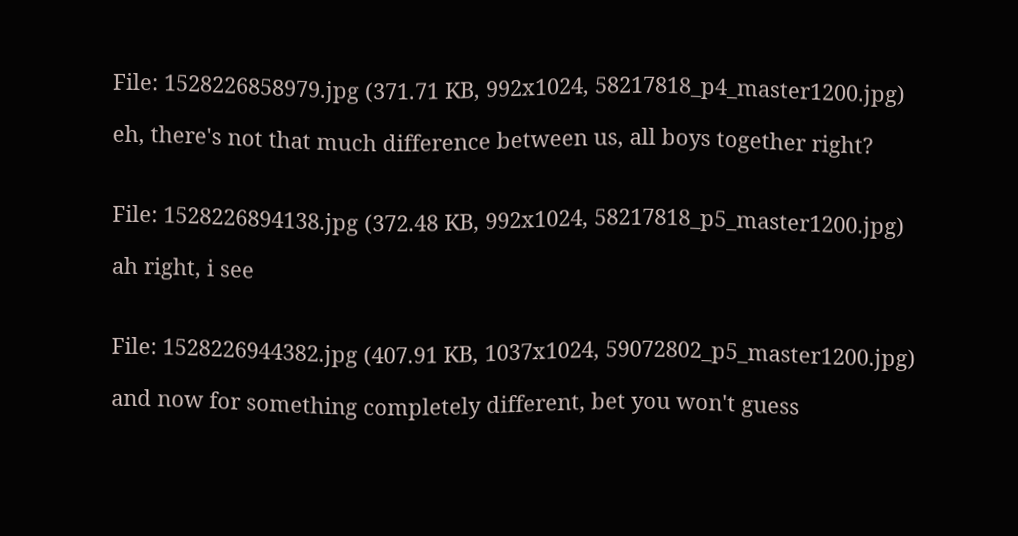File: 1528226858979.jpg (371.71 KB, 992x1024, 58217818_p4_master1200.jpg)

eh, there's not that much difference between us, all boys together right?


File: 1528226894138.jpg (372.48 KB, 992x1024, 58217818_p5_master1200.jpg)

ah right, i see


File: 1528226944382.jpg (407.91 KB, 1037x1024, 59072802_p5_master1200.jpg)

and now for something completely different, bet you won't guess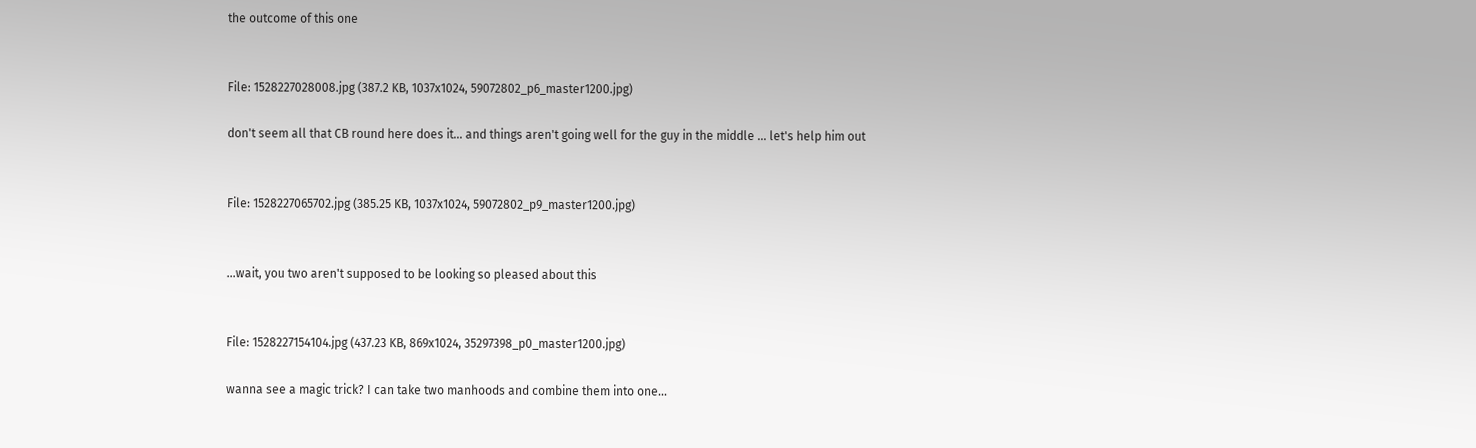the outcome of this one


File: 1528227028008.jpg (387.2 KB, 1037x1024, 59072802_p6_master1200.jpg)

don't seem all that CB round here does it... and things aren't going well for the guy in the middle ... let's help him out


File: 1528227065702.jpg (385.25 KB, 1037x1024, 59072802_p9_master1200.jpg)


...wait, you two aren't supposed to be looking so pleased about this


File: 1528227154104.jpg (437.23 KB, 869x1024, 35297398_p0_master1200.jpg)

wanna see a magic trick? I can take two manhoods and combine them into one...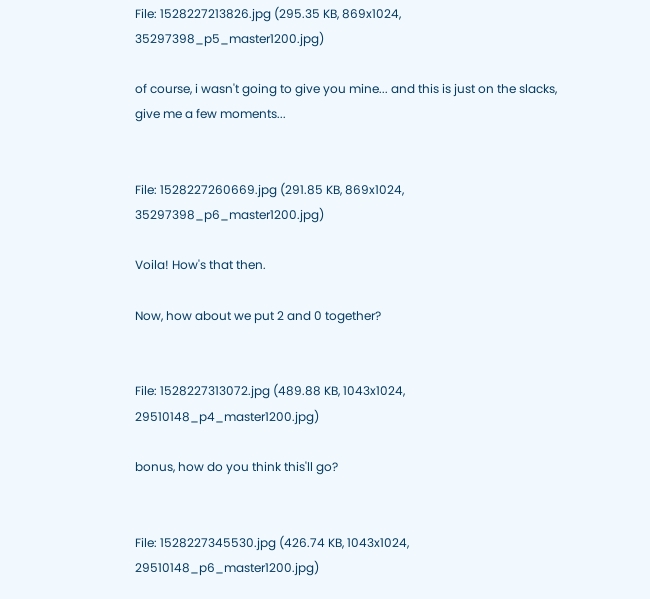File: 1528227213826.jpg (295.35 KB, 869x1024, 35297398_p5_master1200.jpg)

of course, i wasn't going to give you mine... and this is just on the slacks, give me a few moments...


File: 1528227260669.jpg (291.85 KB, 869x1024, 35297398_p6_master1200.jpg)

Voila! How's that then.

Now, how about we put 2 and 0 together?


File: 1528227313072.jpg (489.88 KB, 1043x1024, 29510148_p4_master1200.jpg)

bonus, how do you think this'll go?


File: 1528227345530.jpg (426.74 KB, 1043x1024, 29510148_p6_master1200.jpg)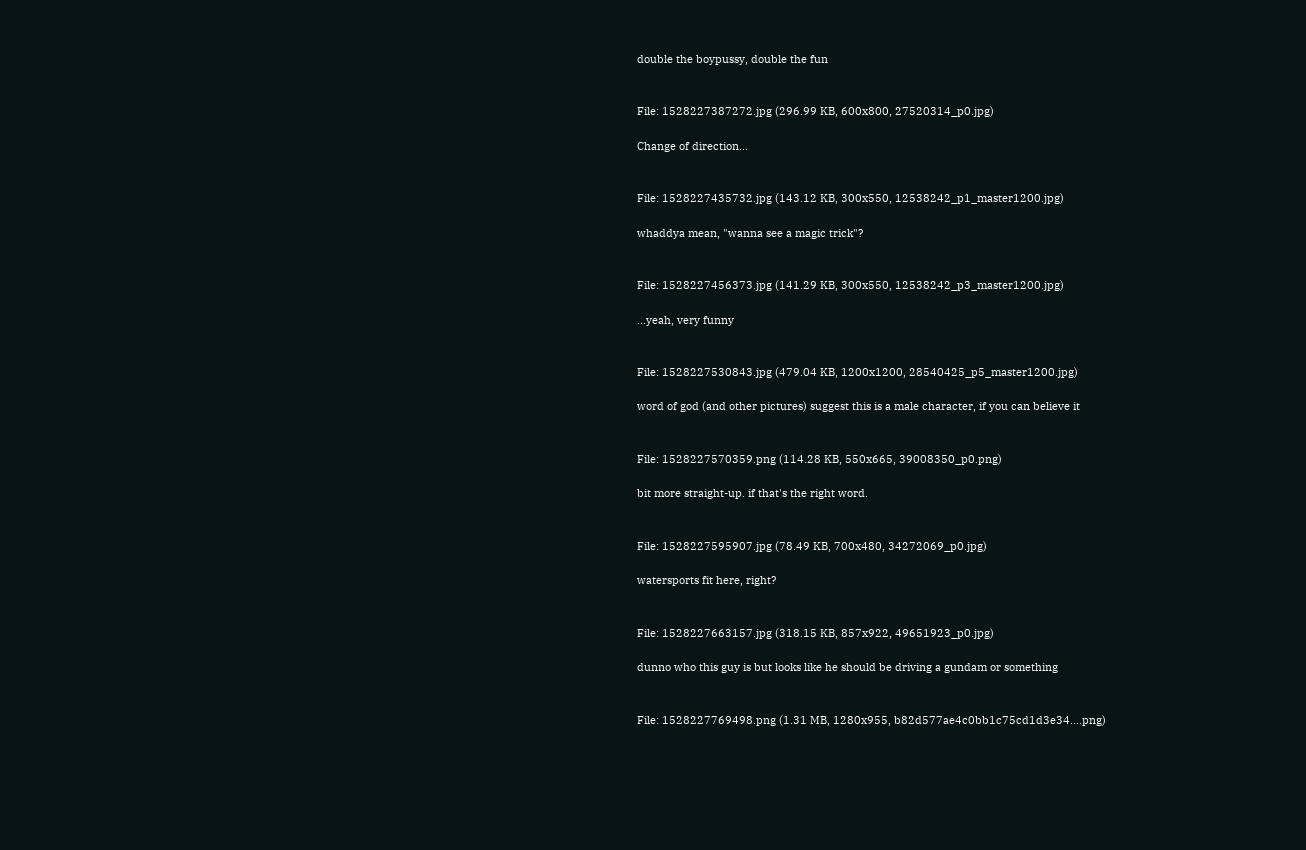double the boypussy, double the fun


File: 1528227387272.jpg (296.99 KB, 600x800, 27520314_p0.jpg)

Change of direction...


File: 1528227435732.jpg (143.12 KB, 300x550, 12538242_p1_master1200.jpg)

whaddya mean, "wanna see a magic trick"?


File: 1528227456373.jpg (141.29 KB, 300x550, 12538242_p3_master1200.jpg)

...yeah, very funny


File: 1528227530843.jpg (479.04 KB, 1200x1200, 28540425_p5_master1200.jpg)

word of god (and other pictures) suggest this is a male character, if you can believe it


File: 1528227570359.png (114.28 KB, 550x665, 39008350_p0.png)

bit more straight-up. if that's the right word.


File: 1528227595907.jpg (78.49 KB, 700x480, 34272069_p0.jpg)

watersports fit here, right?


File: 1528227663157.jpg (318.15 KB, 857x922, 49651923_p0.jpg)

dunno who this guy is but looks like he should be driving a gundam or something


File: 1528227769498.png (1.31 MB, 1280x955, b82d577ae4c0bb1c75cd1d3e34….png)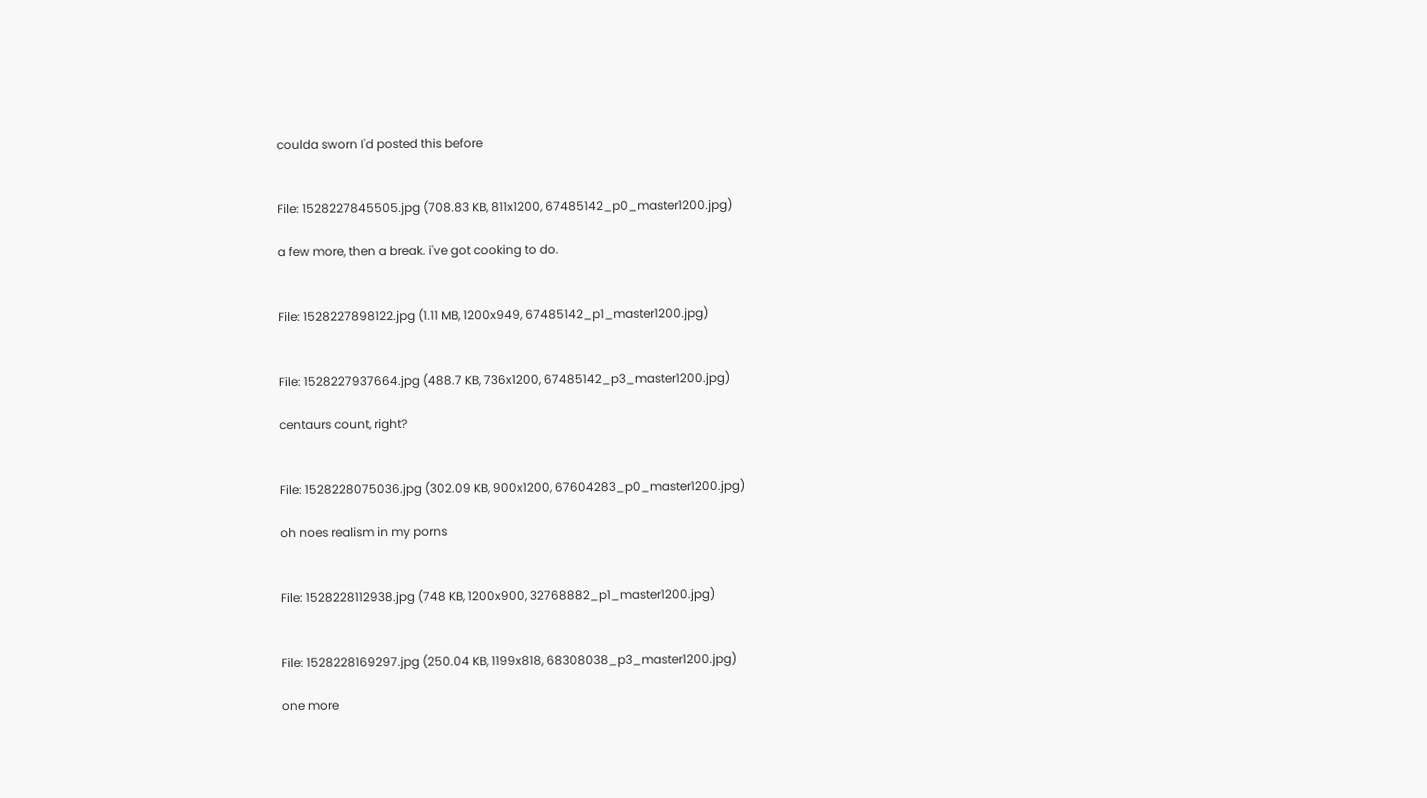coulda sworn I'd posted this before


File: 1528227845505.jpg (708.83 KB, 811x1200, 67485142_p0_master1200.jpg)

a few more, then a break. i've got cooking to do.


File: 1528227898122.jpg (1.11 MB, 1200x949, 67485142_p1_master1200.jpg)


File: 1528227937664.jpg (488.7 KB, 736x1200, 67485142_p3_master1200.jpg)

centaurs count, right?


File: 1528228075036.jpg (302.09 KB, 900x1200, 67604283_p0_master1200.jpg)

oh noes realism in my porns


File: 1528228112938.jpg (748 KB, 1200x900, 32768882_p1_master1200.jpg)


File: 1528228169297.jpg (250.04 KB, 1199x818, 68308038_p3_master1200.jpg)

one more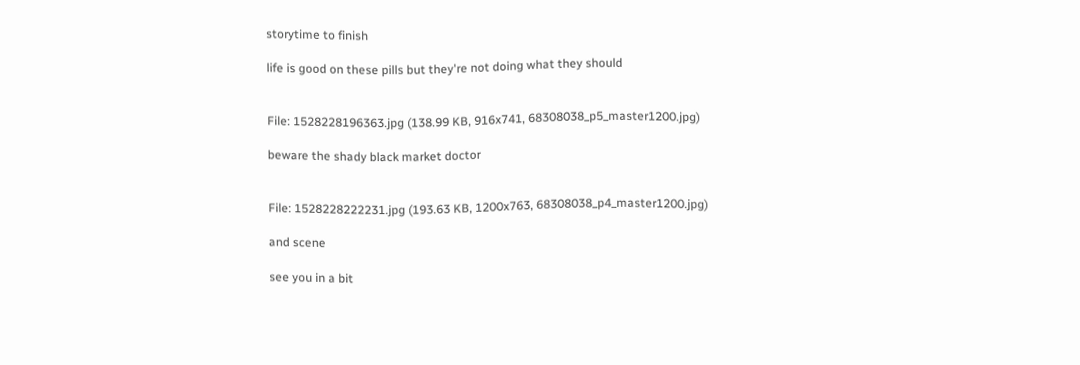storytime to finish

life is good on these pills but they're not doing what they should


File: 1528228196363.jpg (138.99 KB, 916x741, 68308038_p5_master1200.jpg)

beware the shady black market doctor


File: 1528228222231.jpg (193.63 KB, 1200x763, 68308038_p4_master1200.jpg)

and scene

see you in a bit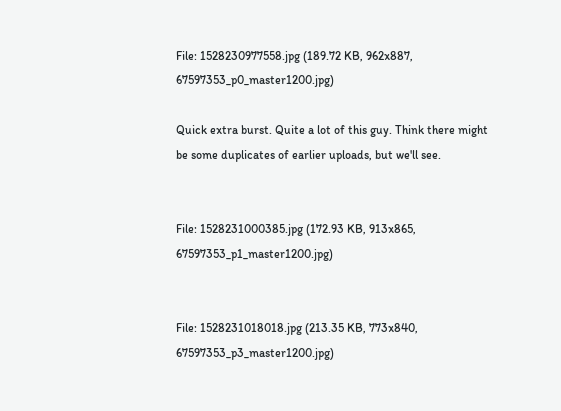File: 1528230977558.jpg (189.72 KB, 962x887, 67597353_p0_master1200.jpg)

Quick extra burst. Quite a lot of this guy. Think there might be some duplicates of earlier uploads, but we'll see.


File: 1528231000385.jpg (172.93 KB, 913x865, 67597353_p1_master1200.jpg)


File: 1528231018018.jpg (213.35 KB, 773x840, 67597353_p3_master1200.jpg)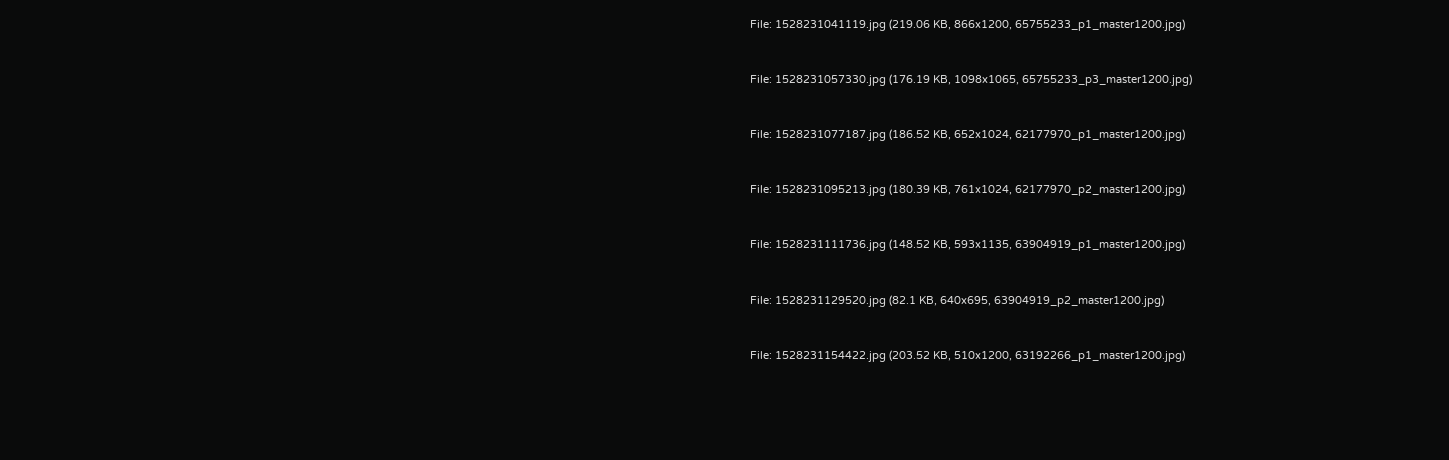File: 1528231041119.jpg (219.06 KB, 866x1200, 65755233_p1_master1200.jpg)


File: 1528231057330.jpg (176.19 KB, 1098x1065, 65755233_p3_master1200.jpg)


File: 1528231077187.jpg (186.52 KB, 652x1024, 62177970_p1_master1200.jpg)


File: 1528231095213.jpg (180.39 KB, 761x1024, 62177970_p2_master1200.jpg)


File: 1528231111736.jpg (148.52 KB, 593x1135, 63904919_p1_master1200.jpg)


File: 1528231129520.jpg (82.1 KB, 640x695, 63904919_p2_master1200.jpg)


File: 1528231154422.jpg (203.52 KB, 510x1200, 63192266_p1_master1200.jpg)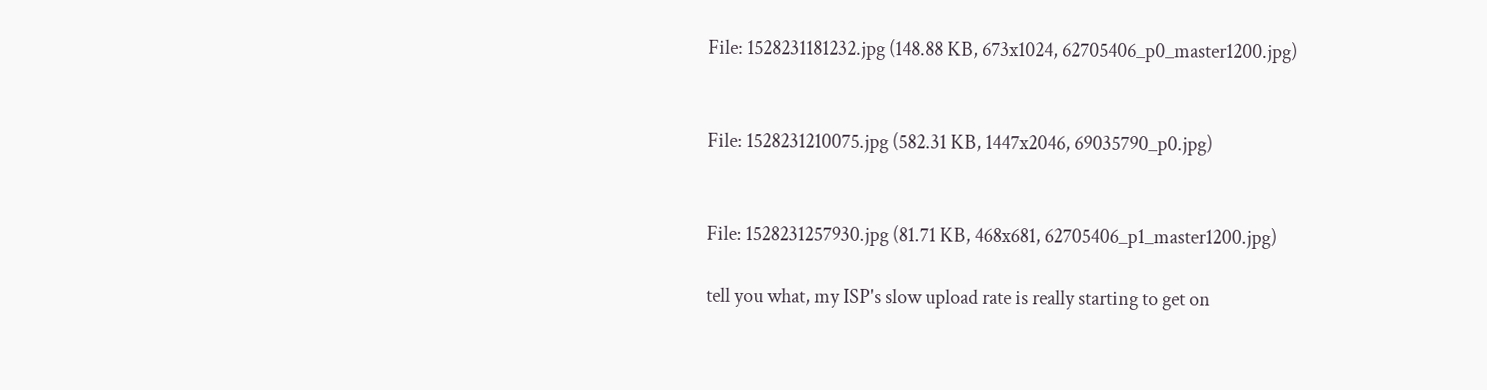File: 1528231181232.jpg (148.88 KB, 673x1024, 62705406_p0_master1200.jpg)


File: 1528231210075.jpg (582.31 KB, 1447x2046, 69035790_p0.jpg)


File: 1528231257930.jpg (81.71 KB, 468x681, 62705406_p1_master1200.jpg)

tell you what, my ISP's slow upload rate is really starting to get on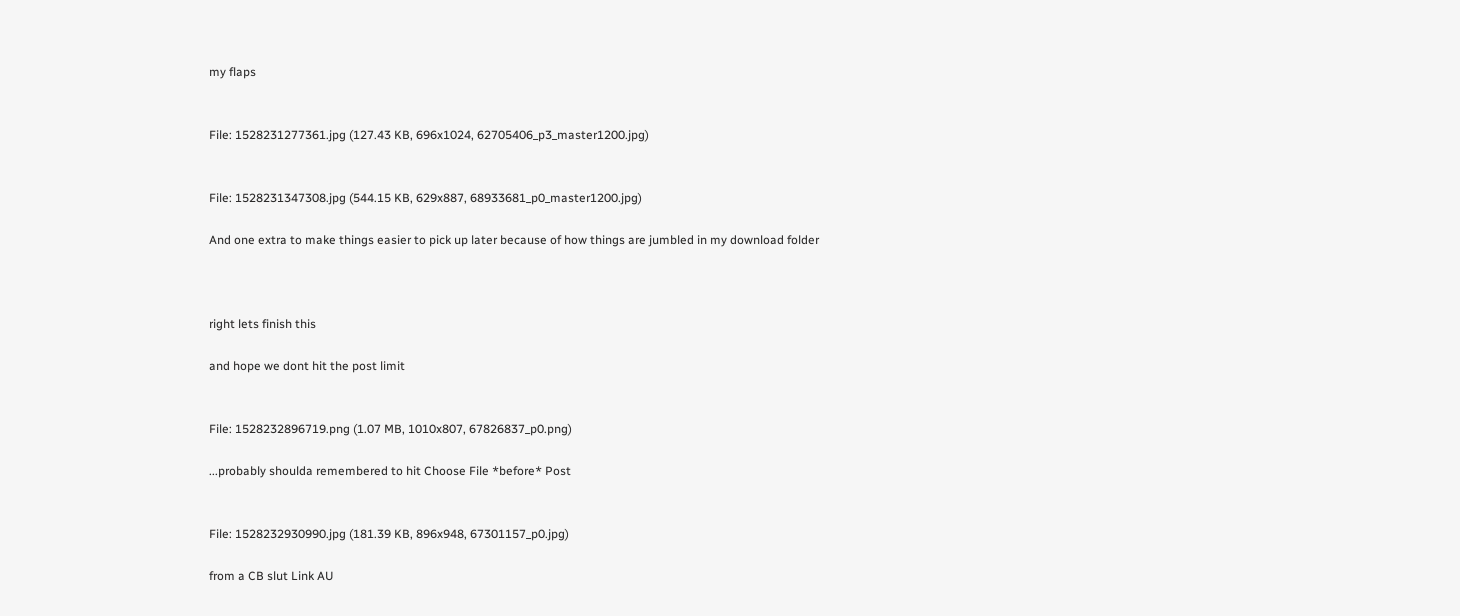my flaps


File: 1528231277361.jpg (127.43 KB, 696x1024, 62705406_p3_master1200.jpg)


File: 1528231347308.jpg (544.15 KB, 629x887, 68933681_p0_master1200.jpg)

And one extra to make things easier to pick up later because of how things are jumbled in my download folder



right lets finish this

and hope we dont hit the post limit


File: 1528232896719.png (1.07 MB, 1010x807, 67826837_p0.png)

...probably shoulda remembered to hit Choose File *before* Post


File: 1528232930990.jpg (181.39 KB, 896x948, 67301157_p0.jpg)

from a CB slut Link AU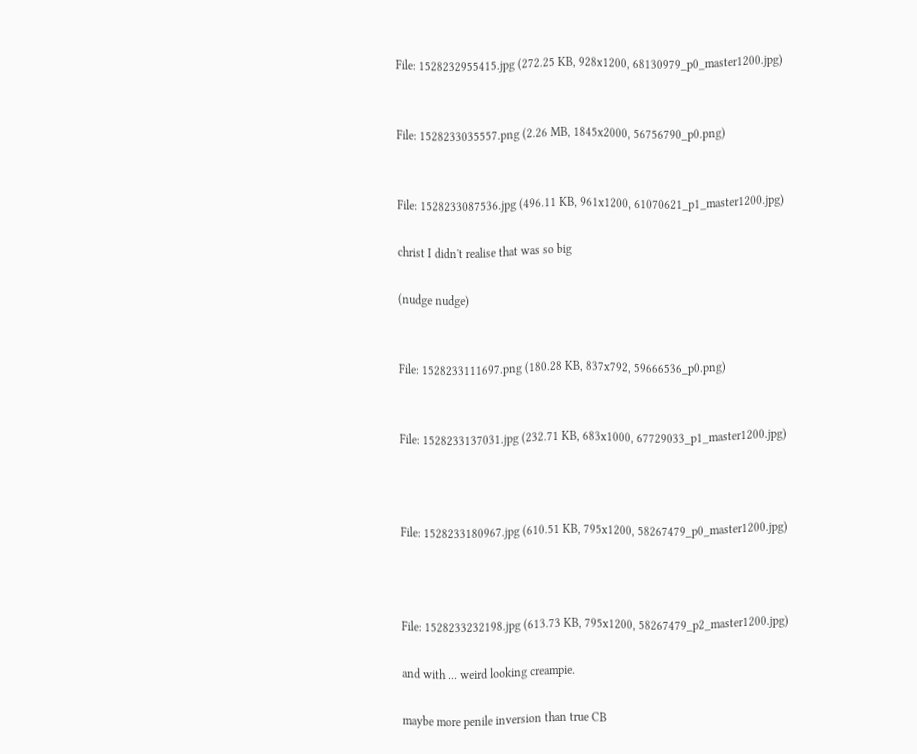File: 1528232955415.jpg (272.25 KB, 928x1200, 68130979_p0_master1200.jpg)


File: 1528233035557.png (2.26 MB, 1845x2000, 56756790_p0.png)


File: 1528233087536.jpg (496.11 KB, 961x1200, 61070621_p1_master1200.jpg)

christ I didn't realise that was so big

(nudge nudge)


File: 1528233111697.png (180.28 KB, 837x792, 59666536_p0.png)


File: 1528233137031.jpg (232.71 KB, 683x1000, 67729033_p1_master1200.jpg)



File: 1528233180967.jpg (610.51 KB, 795x1200, 58267479_p0_master1200.jpg)



File: 1528233232198.jpg (613.73 KB, 795x1200, 58267479_p2_master1200.jpg)

and with ... weird looking creampie.

maybe more penile inversion than true CB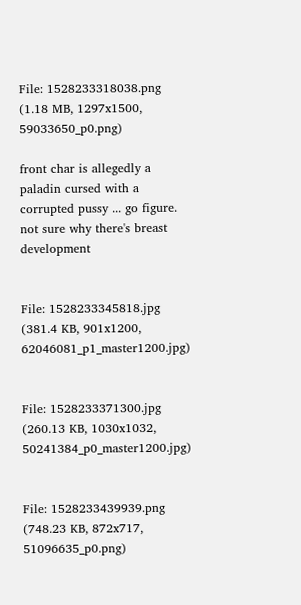File: 1528233318038.png (1.18 MB, 1297x1500, 59033650_p0.png)

front char is allegedly a paladin cursed with a corrupted pussy ... go figure. not sure why there's breast development


File: 1528233345818.jpg (381.4 KB, 901x1200, 62046081_p1_master1200.jpg)


File: 1528233371300.jpg (260.13 KB, 1030x1032, 50241384_p0_master1200.jpg)


File: 1528233439939.png (748.23 KB, 872x717, 51096635_p0.png)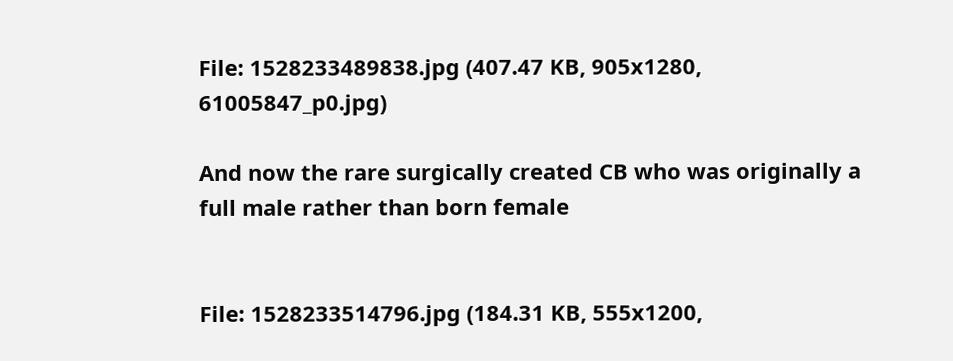File: 1528233489838.jpg (407.47 KB, 905x1280, 61005847_p0.jpg)

And now the rare surgically created CB who was originally a full male rather than born female


File: 1528233514796.jpg (184.31 KB, 555x1200,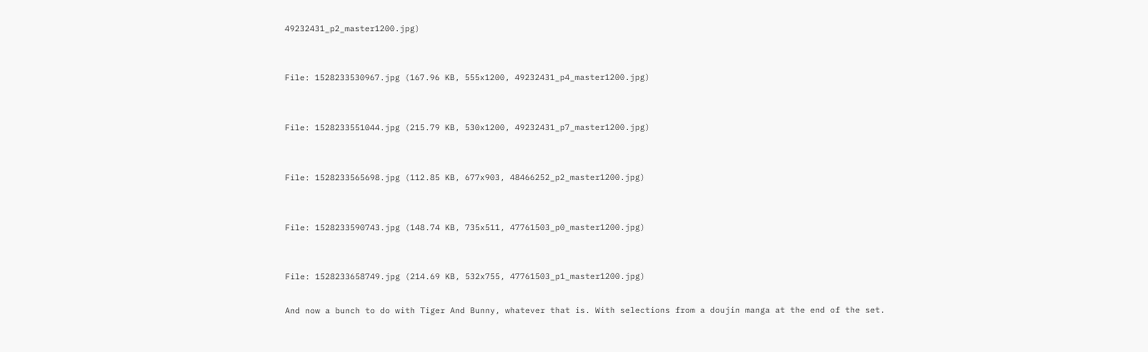49232431_p2_master1200.jpg)


File: 1528233530967.jpg (167.96 KB, 555x1200, 49232431_p4_master1200.jpg)


File: 1528233551044.jpg (215.79 KB, 530x1200, 49232431_p7_master1200.jpg)


File: 1528233565698.jpg (112.85 KB, 677x903, 48466252_p2_master1200.jpg)


File: 1528233590743.jpg (148.74 KB, 735x511, 47761503_p0_master1200.jpg)


File: 1528233658749.jpg (214.69 KB, 532x755, 47761503_p1_master1200.jpg)

And now a bunch to do with Tiger And Bunny, whatever that is. With selections from a doujin manga at the end of the set.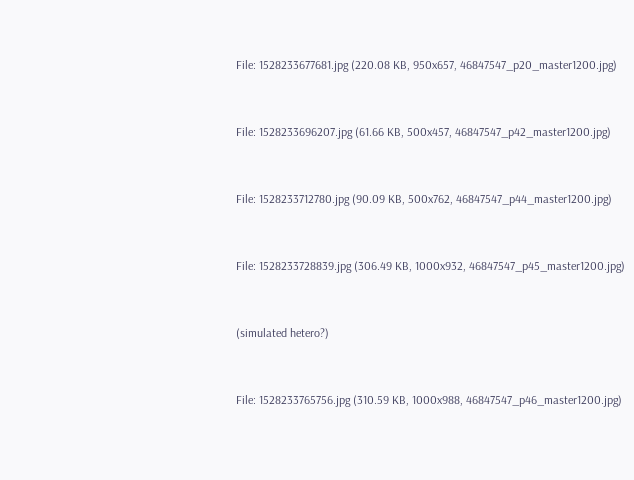File: 1528233677681.jpg (220.08 KB, 950x657, 46847547_p20_master1200.jpg)


File: 1528233696207.jpg (61.66 KB, 500x457, 46847547_p42_master1200.jpg)


File: 1528233712780.jpg (90.09 KB, 500x762, 46847547_p44_master1200.jpg)


File: 1528233728839.jpg (306.49 KB, 1000x932, 46847547_p45_master1200.jpg)


(simulated hetero?)


File: 1528233765756.jpg (310.59 KB, 1000x988, 46847547_p46_master1200.jpg)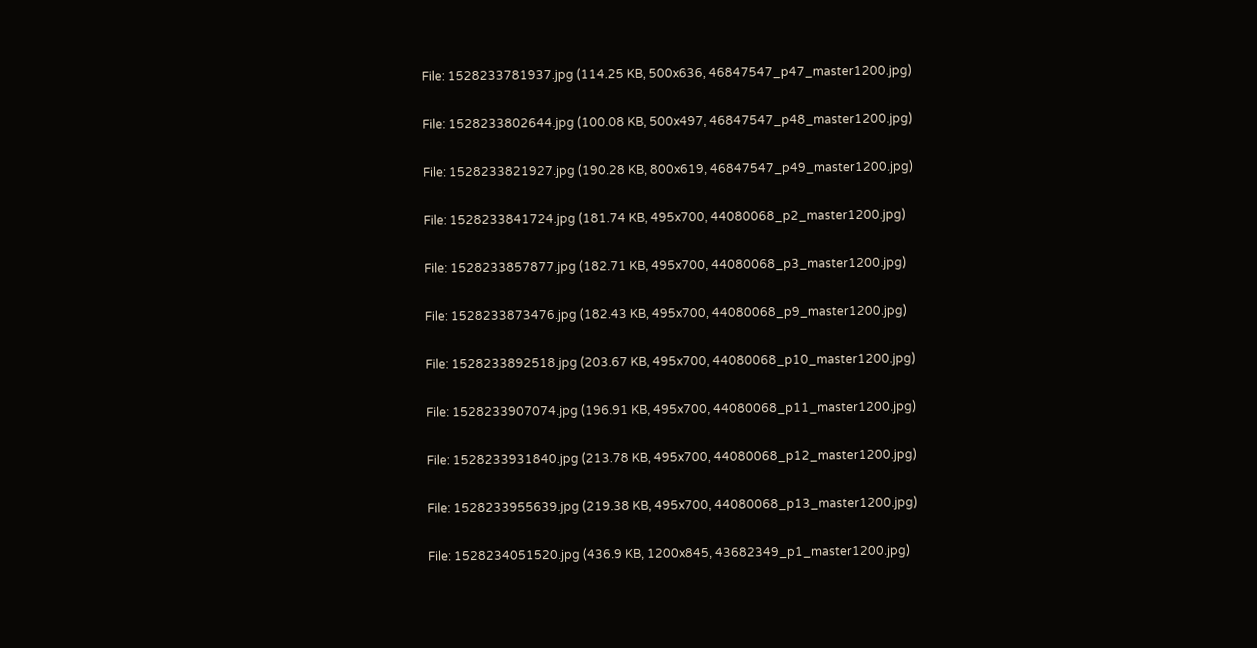File: 1528233781937.jpg (114.25 KB, 500x636, 46847547_p47_master1200.jpg)


File: 1528233802644.jpg (100.08 KB, 500x497, 46847547_p48_master1200.jpg)


File: 1528233821927.jpg (190.28 KB, 800x619, 46847547_p49_master1200.jpg)


File: 1528233841724.jpg (181.74 KB, 495x700, 44080068_p2_master1200.jpg)


File: 1528233857877.jpg (182.71 KB, 495x700, 44080068_p3_master1200.jpg)


File: 1528233873476.jpg (182.43 KB, 495x700, 44080068_p9_master1200.jpg)


File: 1528233892518.jpg (203.67 KB, 495x700, 44080068_p10_master1200.jpg)


File: 1528233907074.jpg (196.91 KB, 495x700, 44080068_p11_master1200.jpg)


File: 1528233931840.jpg (213.78 KB, 495x700, 44080068_p12_master1200.jpg)


File: 1528233955639.jpg (219.38 KB, 495x700, 44080068_p13_master1200.jpg)


File: 1528234051520.jpg (436.9 KB, 1200x845, 43682349_p1_master1200.jpg)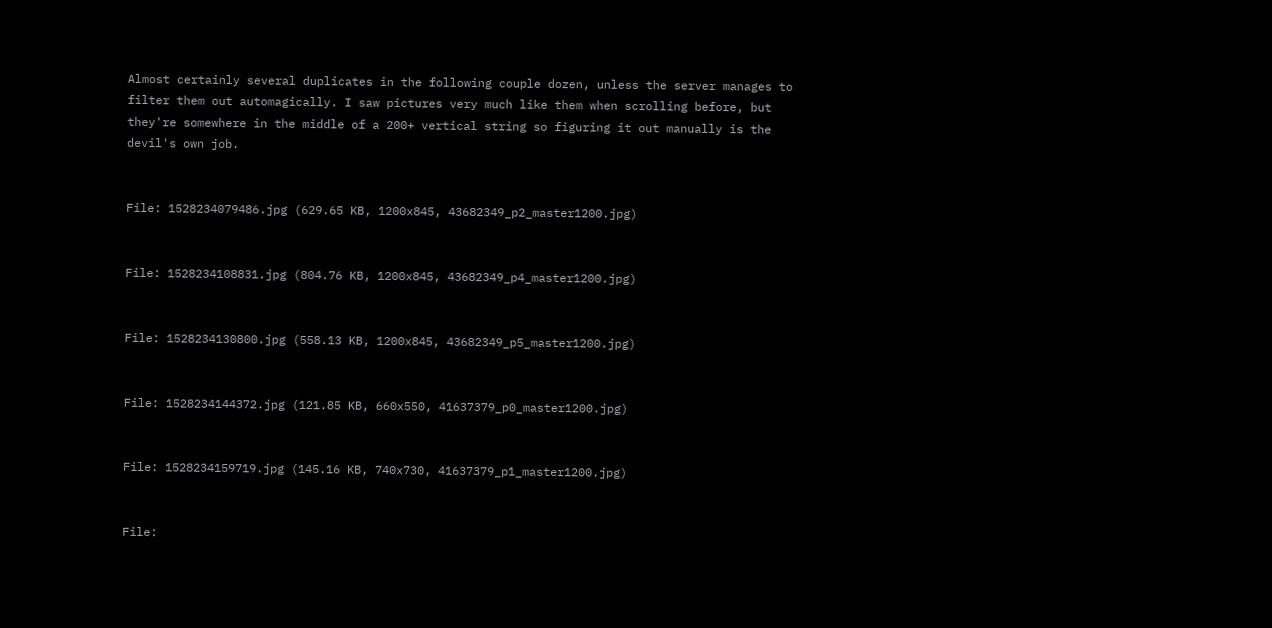Almost certainly several duplicates in the following couple dozen, unless the server manages to filter them out automagically. I saw pictures very much like them when scrolling before, but they're somewhere in the middle of a 200+ vertical string so figuring it out manually is the devil's own job.


File: 1528234079486.jpg (629.65 KB, 1200x845, 43682349_p2_master1200.jpg)


File: 1528234108831.jpg (804.76 KB, 1200x845, 43682349_p4_master1200.jpg)


File: 1528234130800.jpg (558.13 KB, 1200x845, 43682349_p5_master1200.jpg)


File: 1528234144372.jpg (121.85 KB, 660x550, 41637379_p0_master1200.jpg)


File: 1528234159719.jpg (145.16 KB, 740x730, 41637379_p1_master1200.jpg)


File: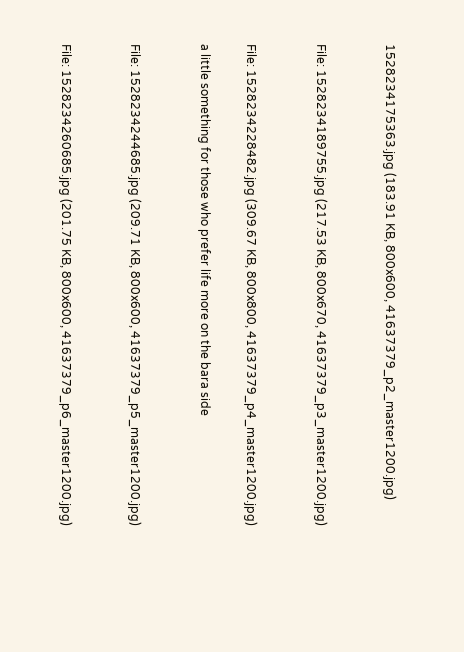1528234175363.jpg (183.91 KB, 800x600, 41637379_p2_master1200.jpg)


File: 1528234189755.jpg (217.53 KB, 800x670, 41637379_p3_master1200.jpg)


File: 1528234228482.jpg (309.67 KB, 800x800, 41637379_p4_master1200.jpg)

a little something for those who prefer life more on the bara side


File: 1528234244685.jpg (209.71 KB, 800x600, 41637379_p5_master1200.jpg)


File: 1528234260685.jpg (201.75 KB, 800x600, 41637379_p6_master1200.jpg)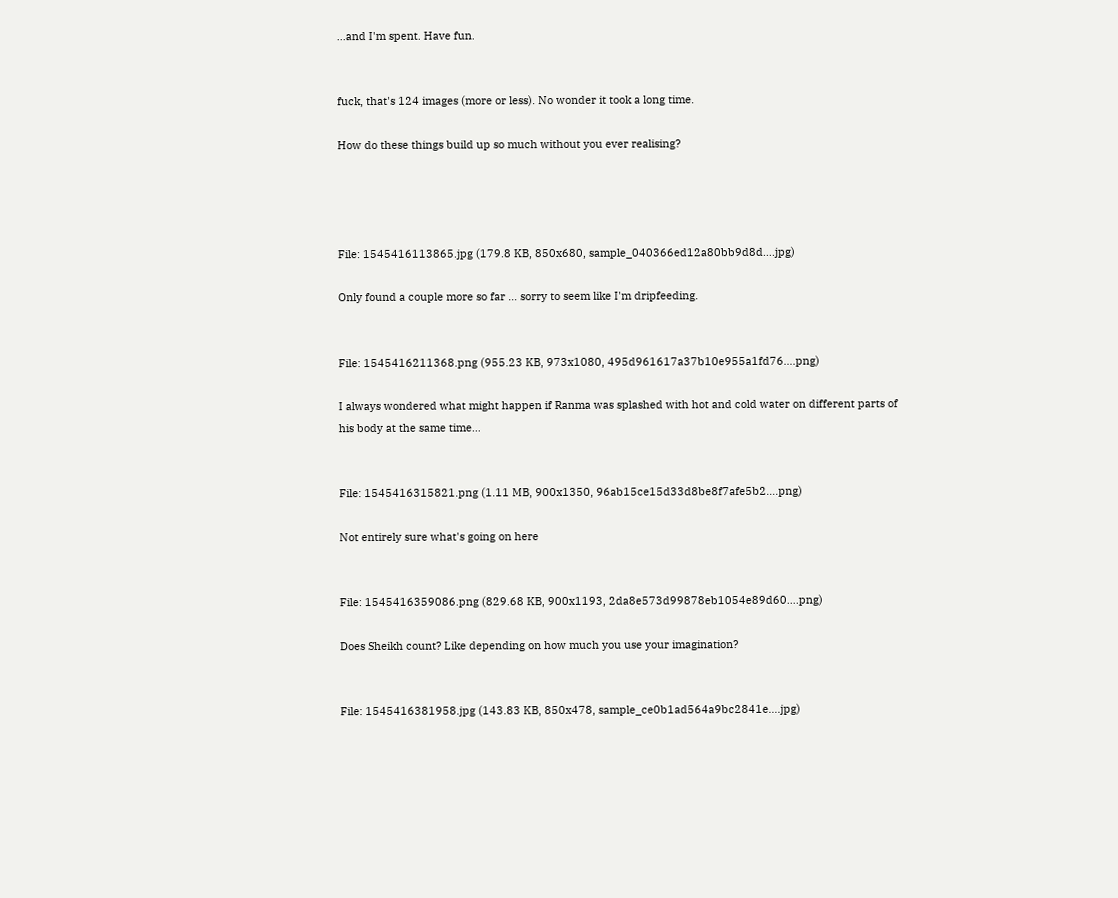...and I'm spent. Have fun.


fuck, that's 124 images (more or less). No wonder it took a long time.

How do these things build up so much without you ever realising?




File: 1545416113865.jpg (179.8 KB, 850x680, sample_040366ed12a80bb9d8d….jpg)

Only found a couple more so far … sorry to seem like I'm dripfeeding.


File: 1545416211368.png (955.23 KB, 973x1080, 495d961617a37b10e955a1fd76….png)

I always wondered what might happen if Ranma was splashed with hot and cold water on different parts of his body at the same time…


File: 1545416315821.png (1.11 MB, 900x1350, 96ab15ce15d33d8be8f7afe5b2….png)

Not entirely sure what's going on here


File: 1545416359086.png (829.68 KB, 900x1193, 2da8e573d99878eb1054e89d60….png)

Does Sheikh count? Like depending on how much you use your imagination?


File: 1545416381958.jpg (143.83 KB, 850x478, sample_ce0b1ad564a9bc2841e….jpg)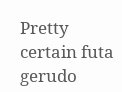Pretty certain futa gerudo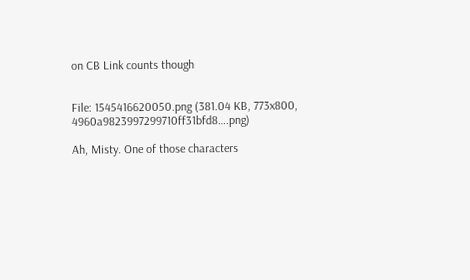on CB Link counts though


File: 1545416620050.png (381.04 KB, 773x800, 4960a9823997299710ff31bfd8….png)

Ah, Misty. One of those characters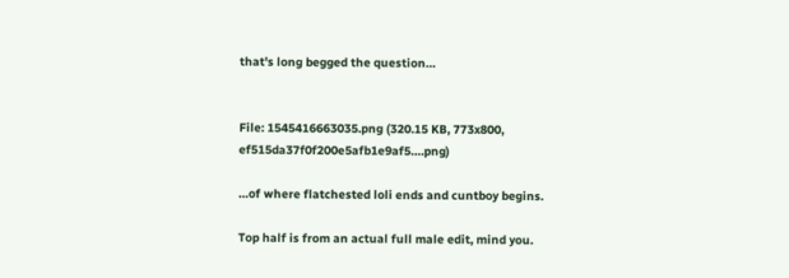that's long begged the question…


File: 1545416663035.png (320.15 KB, 773x800, ef515da37f0f200e5afb1e9af5….png)

…of where flatchested loli ends and cuntboy begins.

Top half is from an actual full male edit, mind you.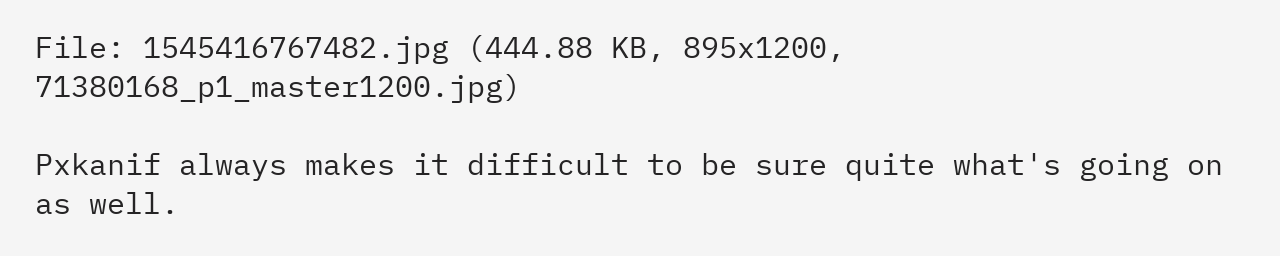File: 1545416767482.jpg (444.88 KB, 895x1200, 71380168_p1_master1200.jpg)

Pxkanif always makes it difficult to be sure quite what's going on as well.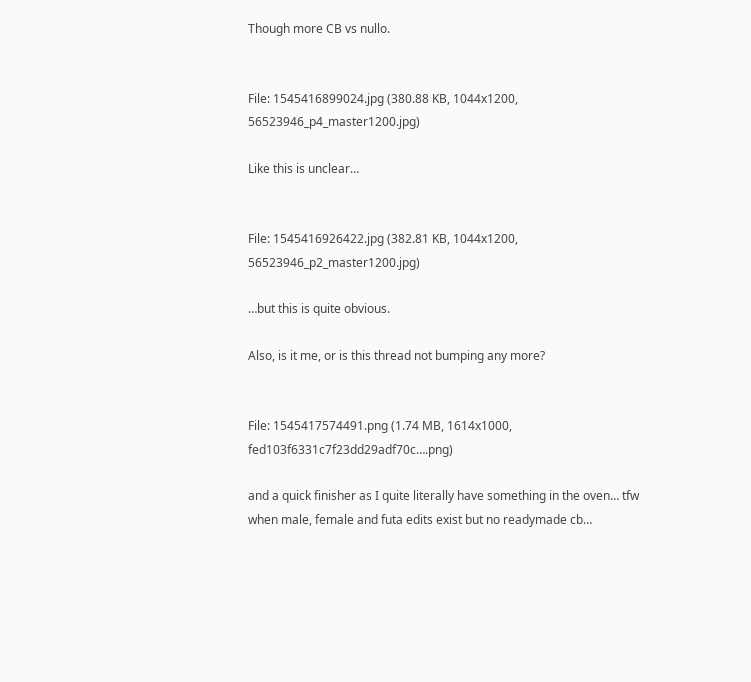Though more CB vs nullo.


File: 1545416899024.jpg (380.88 KB, 1044x1200, 56523946_p4_master1200.jpg)

Like this is unclear…


File: 1545416926422.jpg (382.81 KB, 1044x1200, 56523946_p2_master1200.jpg)

…but this is quite obvious.

Also, is it me, or is this thread not bumping any more?


File: 1545417574491.png (1.74 MB, 1614x1000, fed103f6331c7f23dd29adf70c….png)

and a quick finisher as I quite literally have something in the oven… tfw when male, female and futa edits exist but no readymade cb…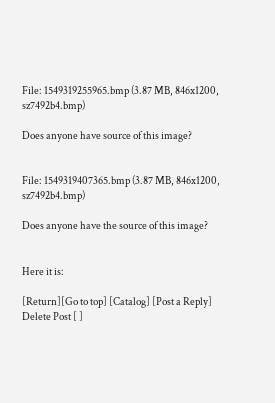File: 1549319255965.bmp (3.87 MB, 846x1200, sz7492b4.bmp)

Does anyone have source of this image?


File: 1549319407365.bmp (3.87 MB, 846x1200, sz7492b4.bmp)

Does anyone have the source of this image?


Here it is:

[Return][Go to top] [Catalog] [Post a Reply]
Delete Post [ ]